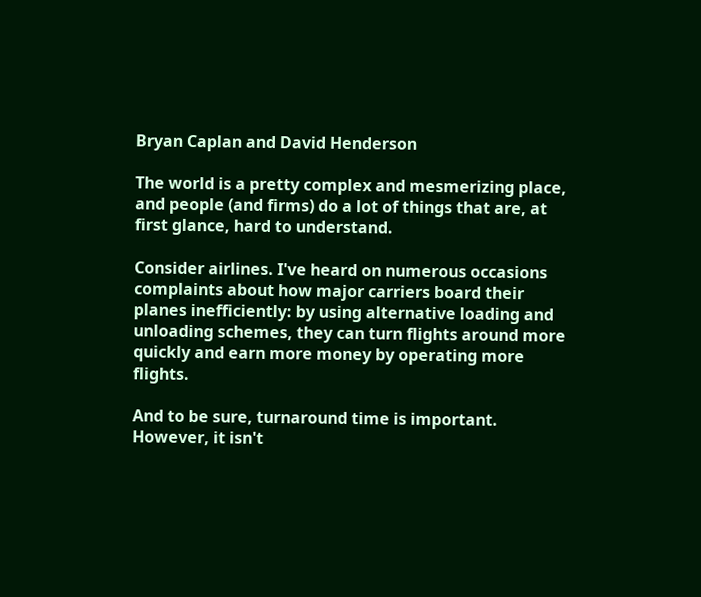Bryan Caplan and David Henderson

The world is a pretty complex and mesmerizing place, and people (and firms) do a lot of things that are, at first glance, hard to understand.

Consider airlines. I've heard on numerous occasions complaints about how major carriers board their planes inefficiently: by using alternative loading and unloading schemes, they can turn flights around more quickly and earn more money by operating more flights.

And to be sure, turnaround time is important. However, it isn't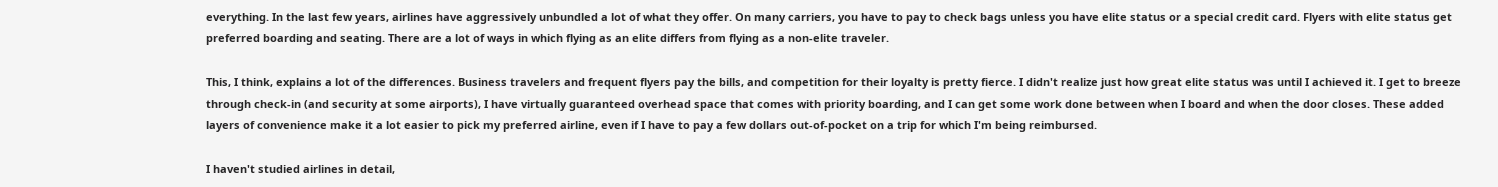everything. In the last few years, airlines have aggressively unbundled a lot of what they offer. On many carriers, you have to pay to check bags unless you have elite status or a special credit card. Flyers with elite status get preferred boarding and seating. There are a lot of ways in which flying as an elite differs from flying as a non-elite traveler.

This, I think, explains a lot of the differences. Business travelers and frequent flyers pay the bills, and competition for their loyalty is pretty fierce. I didn't realize just how great elite status was until I achieved it. I get to breeze through check-in (and security at some airports), I have virtually guaranteed overhead space that comes with priority boarding, and I can get some work done between when I board and when the door closes. These added layers of convenience make it a lot easier to pick my preferred airline, even if I have to pay a few dollars out-of-pocket on a trip for which I'm being reimbursed.

I haven't studied airlines in detail,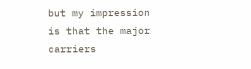but my impression is that the major carriers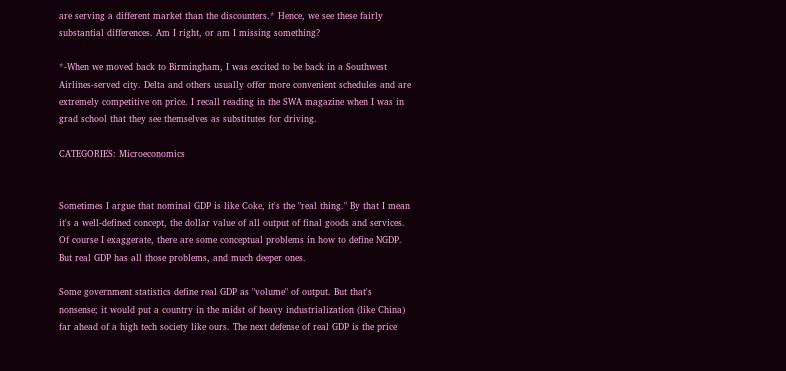are serving a different market than the discounters.* Hence, we see these fairly substantial differences. Am I right, or am I missing something?

*-When we moved back to Birmingham, I was excited to be back in a Southwest Airlines-served city. Delta and others usually offer more convenient schedules and are extremely competitive on price. I recall reading in the SWA magazine when I was in grad school that they see themselves as substitutes for driving.

CATEGORIES: Microeconomics


Sometimes I argue that nominal GDP is like Coke, it's the "real thing." By that I mean it's a well-defined concept, the dollar value of all output of final goods and services. Of course I exaggerate, there are some conceptual problems in how to define NGDP. But real GDP has all those problems, and much deeper ones.

Some government statistics define real GDP as "volume" of output. But that's nonsense; it would put a country in the midst of heavy industrialization (like China) far ahead of a high tech society like ours. The next defense of real GDP is the price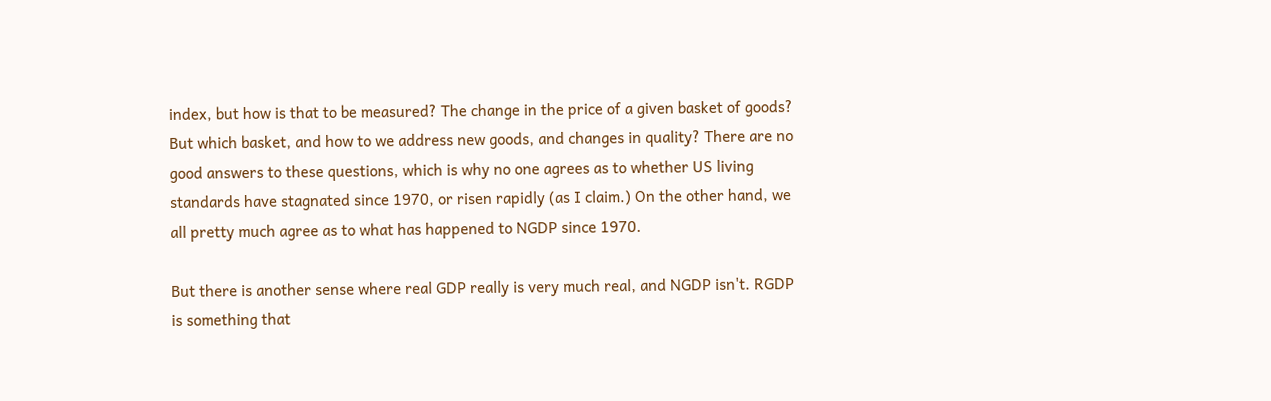index, but how is that to be measured? The change in the price of a given basket of goods? But which basket, and how to we address new goods, and changes in quality? There are no good answers to these questions, which is why no one agrees as to whether US living standards have stagnated since 1970, or risen rapidly (as I claim.) On the other hand, we all pretty much agree as to what has happened to NGDP since 1970.

But there is another sense where real GDP really is very much real, and NGDP isn't. RGDP is something that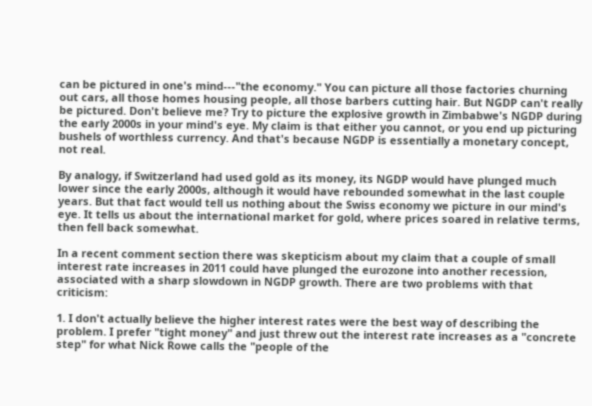can be pictured in one's mind---"the economy." You can picture all those factories churning out cars, all those homes housing people, all those barbers cutting hair. But NGDP can't really be pictured. Don't believe me? Try to picture the explosive growth in Zimbabwe's NGDP during the early 2000s in your mind's eye. My claim is that either you cannot, or you end up picturing bushels of worthless currency. And that's because NGDP is essentially a monetary concept, not real.

By analogy, if Switzerland had used gold as its money, its NGDP would have plunged much lower since the early 2000s, although it would have rebounded somewhat in the last couple years. But that fact would tell us nothing about the Swiss economy we picture in our mind's eye. It tells us about the international market for gold, where prices soared in relative terms, then fell back somewhat.

In a recent comment section there was skepticism about my claim that a couple of small interest rate increases in 2011 could have plunged the eurozone into another recession, associated with a sharp slowdown in NGDP growth. There are two problems with that criticism:

1. I don't actually believe the higher interest rates were the best way of describing the problem. I prefer "tight money" and just threw out the interest rate increases as a "concrete step" for what Nick Rowe calls the "people of the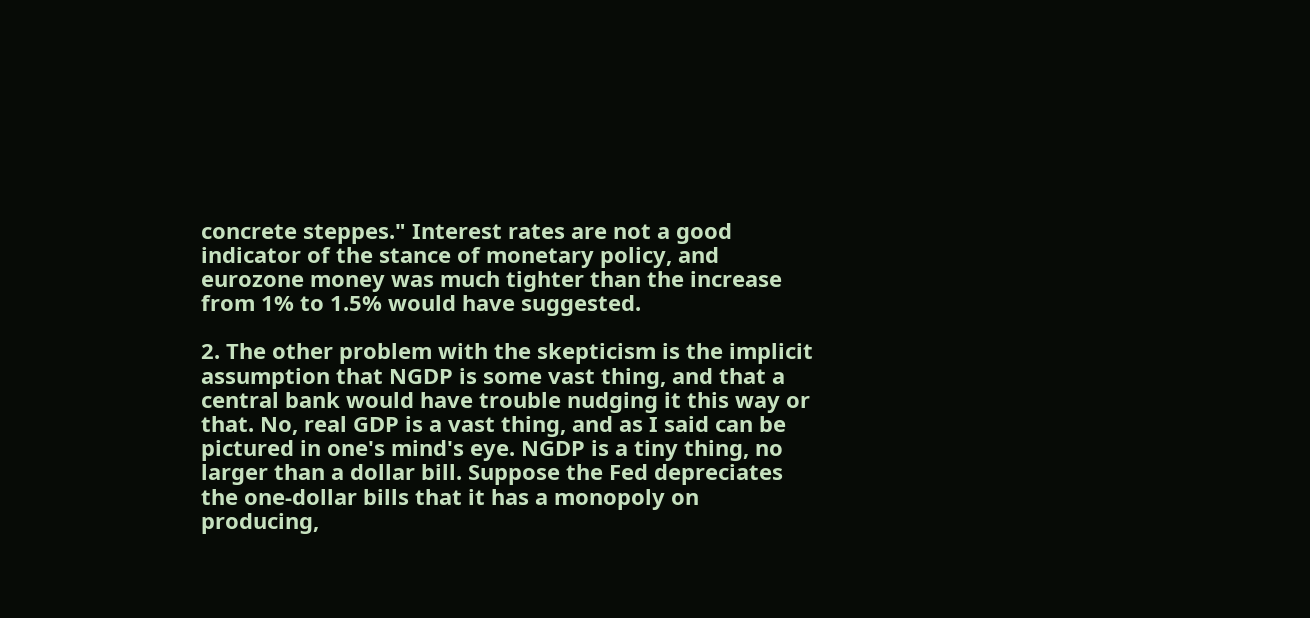concrete steppes." Interest rates are not a good indicator of the stance of monetary policy, and eurozone money was much tighter than the increase from 1% to 1.5% would have suggested.

2. The other problem with the skepticism is the implicit assumption that NGDP is some vast thing, and that a central bank would have trouble nudging it this way or that. No, real GDP is a vast thing, and as I said can be pictured in one's mind's eye. NGDP is a tiny thing, no larger than a dollar bill. Suppose the Fed depreciates the one-dollar bills that it has a monopoly on producing,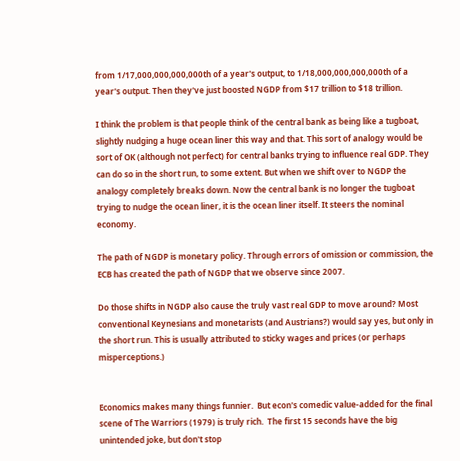from 1/17,000,000,000,000th of a year's output, to 1/18,000,000,000,000th of a year's output. Then they've just boosted NGDP from $17 trillion to $18 trillion.

I think the problem is that people think of the central bank as being like a tugboat, slightly nudging a huge ocean liner this way and that. This sort of analogy would be sort of OK (although not perfect) for central banks trying to influence real GDP. They can do so in the short run, to some extent. But when we shift over to NGDP the analogy completely breaks down. Now the central bank is no longer the tugboat trying to nudge the ocean liner, it is the ocean liner itself. It steers the nominal economy.

The path of NGDP is monetary policy. Through errors of omission or commission, the ECB has created the path of NGDP that we observe since 2007.

Do those shifts in NGDP also cause the truly vast real GDP to move around? Most conventional Keynesians and monetarists (and Austrians?) would say yes, but only in the short run. This is usually attributed to sticky wages and prices (or perhaps misperceptions.)


Economics makes many things funnier.  But econ's comedic value-added for the final scene of The Warriors (1979) is truly rich.  The first 15 seconds have the big unintended joke, but don't stop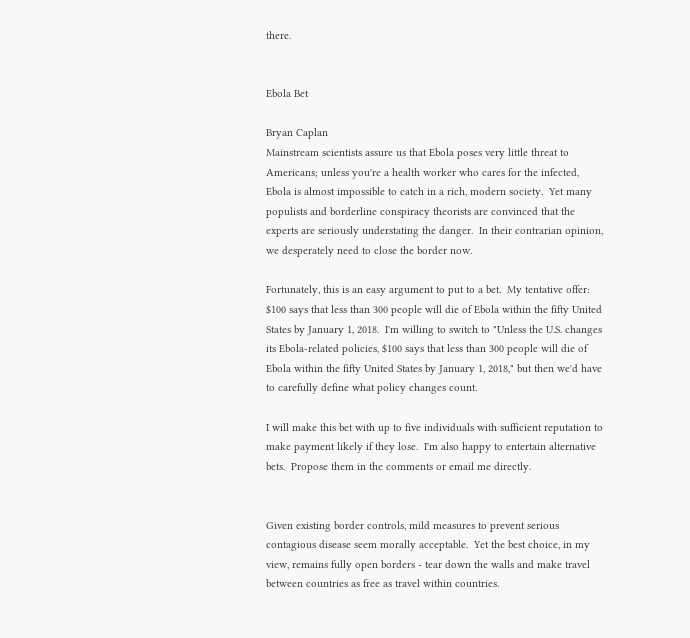there.


Ebola Bet

Bryan Caplan
Mainstream scientists assure us that Ebola poses very little threat to Americans; unless you're a health worker who cares for the infected, Ebola is almost impossible to catch in a rich, modern society.  Yet many populists and borderline conspiracy theorists are convinced that the experts are seriously understating the danger.  In their contrarian opinion, we desperately need to close the border now.

Fortunately, this is an easy argument to put to a bet.  My tentative offer: $100 says that less than 300 people will die of Ebola within the fifty United States by January 1, 2018.  I'm willing to switch to "Unless the U.S. changes its Ebola-related policies, $100 says that less than 300 people will die of Ebola within the fifty United States by January 1, 2018," but then we'd have to carefully define what policy changes count.

I will make this bet with up to five individuals with sufficient reputation to make payment likely if they lose.  I'm also happy to entertain alternative bets.  Propose them in the comments or email me directly.


Given existing border controls, mild measures to prevent serious contagious disease seem morally acceptable.  Yet the best choice, in my view, remains fully open borders - tear down the walls and make travel between countries as free as travel within countries.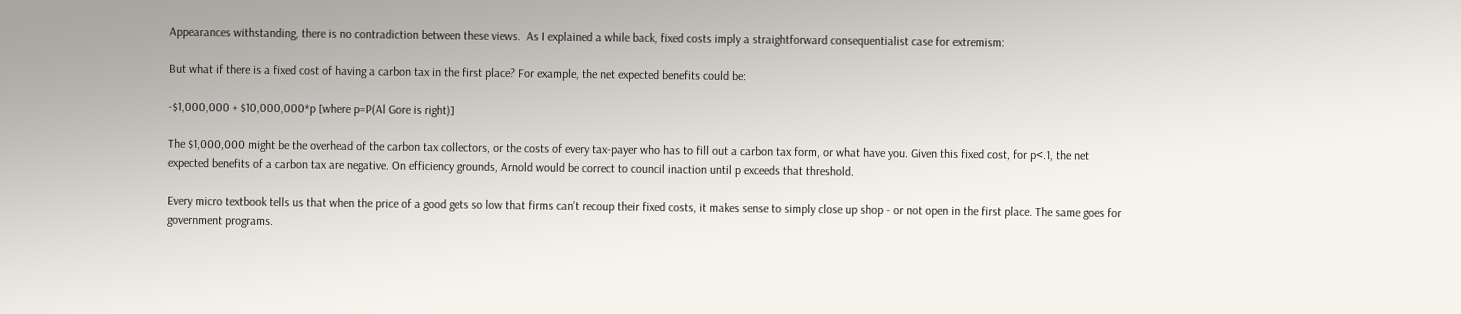Appearances withstanding, there is no contradiction between these views.  As I explained a while back, fixed costs imply a straightforward consequentialist case for extremism:

But what if there is a fixed cost of having a carbon tax in the first place? For example, the net expected benefits could be:

-$1,000,000 + $10,000,000*p [where p=P(Al Gore is right)]

The $1,000,000 might be the overhead of the carbon tax collectors, or the costs of every tax-payer who has to fill out a carbon tax form, or what have you. Given this fixed cost, for p<.1, the net expected benefits of a carbon tax are negative. On efficiency grounds, Arnold would be correct to council inaction until p exceeds that threshold.

Every micro textbook tells us that when the price of a good gets so low that firms can't recoup their fixed costs, it makes sense to simply close up shop - or not open in the first place. The same goes for government programs.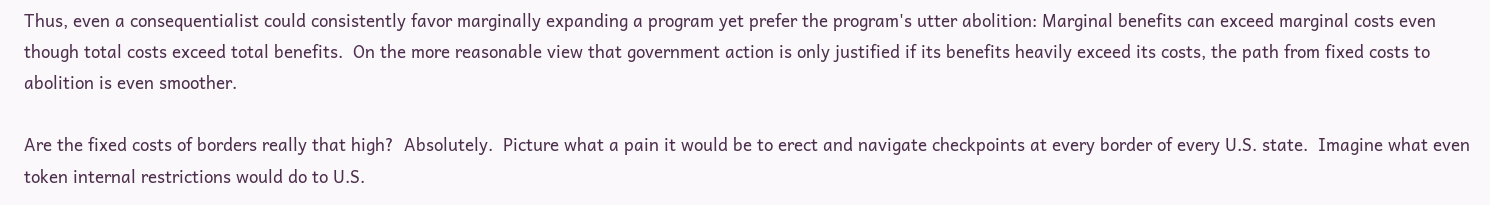Thus, even a consequentialist could consistently favor marginally expanding a program yet prefer the program's utter abolition: Marginal benefits can exceed marginal costs even though total costs exceed total benefits.  On the more reasonable view that government action is only justified if its benefits heavily exceed its costs, the path from fixed costs to abolition is even smoother.

Are the fixed costs of borders really that high?  Absolutely.  Picture what a pain it would be to erect and navigate checkpoints at every border of every U.S. state.  Imagine what even token internal restrictions would do to U.S.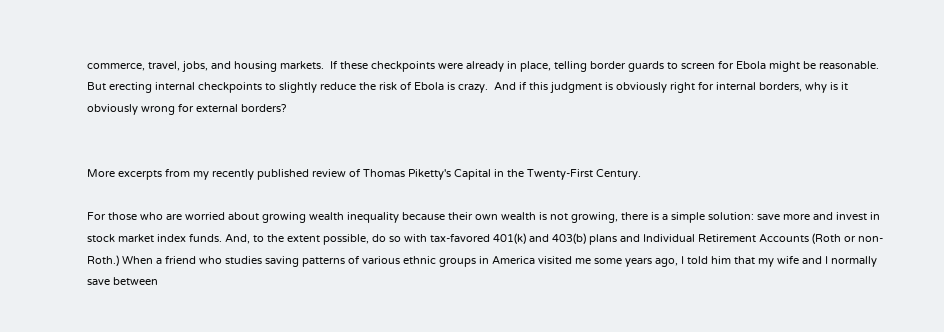commerce, travel, jobs, and housing markets.  If these checkpoints were already in place, telling border guards to screen for Ebola might be reasonable.  But erecting internal checkpoints to slightly reduce the risk of Ebola is crazy.  And if this judgment is obviously right for internal borders, why is it obviously wrong for external borders?


More excerpts from my recently published review of Thomas Piketty's Capital in the Twenty-First Century.

For those who are worried about growing wealth inequality because their own wealth is not growing, there is a simple solution: save more and invest in stock market index funds. And, to the extent possible, do so with tax-favored 401(k) and 403(b) plans and Individual Retirement Accounts (Roth or non-Roth.) When a friend who studies saving patterns of various ethnic groups in America visited me some years ago, I told him that my wife and I normally save between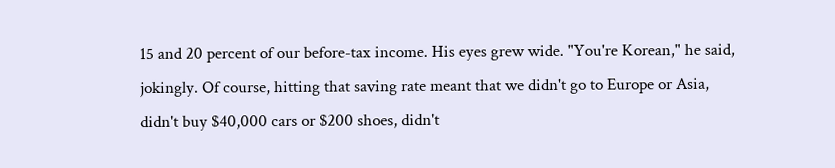15 and 20 percent of our before-tax income. His eyes grew wide. "You're Korean," he said, jokingly. Of course, hitting that saving rate meant that we didn't go to Europe or Asia, didn't buy $40,000 cars or $200 shoes, didn't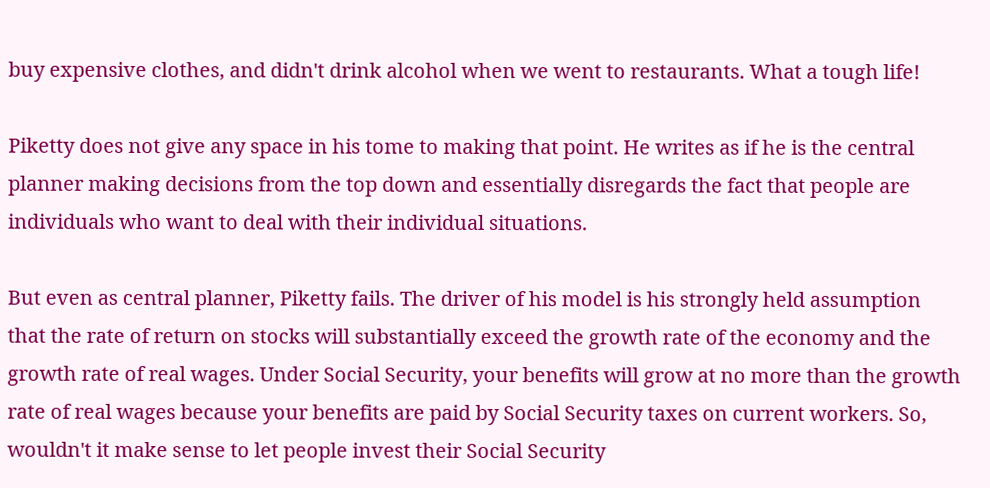buy expensive clothes, and didn't drink alcohol when we went to restaurants. What a tough life!

Piketty does not give any space in his tome to making that point. He writes as if he is the central planner making decisions from the top down and essentially disregards the fact that people are individuals who want to deal with their individual situations.

But even as central planner, Piketty fails. The driver of his model is his strongly held assumption that the rate of return on stocks will substantially exceed the growth rate of the economy and the growth rate of real wages. Under Social Security, your benefits will grow at no more than the growth rate of real wages because your benefits are paid by Social Security taxes on current workers. So, wouldn't it make sense to let people invest their Social Security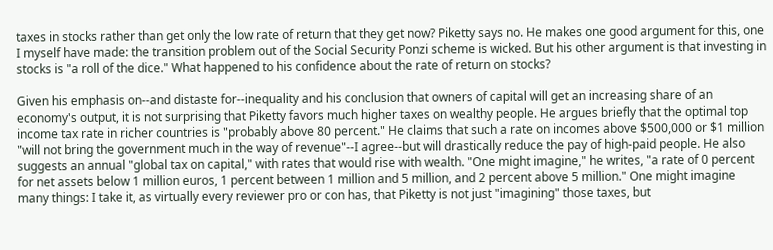taxes in stocks rather than get only the low rate of return that they get now? Piketty says no. He makes one good argument for this, one I myself have made: the transition problem out of the Social Security Ponzi scheme is wicked. But his other argument is that investing in stocks is "a roll of the dice." What happened to his confidence about the rate of return on stocks?

Given his emphasis on--and distaste for--inequality and his conclusion that owners of capital will get an increasing share of an economy's output, it is not surprising that Piketty favors much higher taxes on wealthy people. He argues briefly that the optimal top income tax rate in richer countries is "probably above 80 percent." He claims that such a rate on incomes above $500,000 or $1 million "will not bring the government much in the way of revenue"--I agree--but will drastically reduce the pay of high-paid people. He also suggests an annual "global tax on capital," with rates that would rise with wealth. "One might imagine," he writes, "a rate of 0 percent for net assets below 1 million euros, 1 percent between 1 million and 5 million, and 2 percent above 5 million." One might imagine many things: I take it, as virtually every reviewer pro or con has, that Piketty is not just "imagining" those taxes, but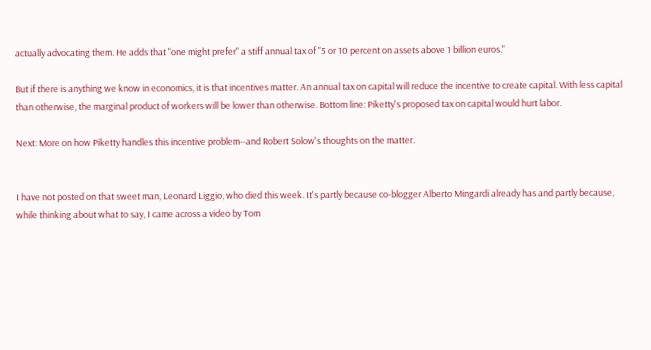actually advocating them. He adds that "one might prefer" a stiff annual tax of "5 or 10 percent on assets above 1 billion euros."

But if there is anything we know in economics, it is that incentives matter. An annual tax on capital will reduce the incentive to create capital. With less capital than otherwise, the marginal product of workers will be lower than otherwise. Bottom line: Piketty's proposed tax on capital would hurt labor.

Next: More on how Piketty handles this incentive problem--and Robert Solow's thoughts on the matter.


I have not posted on that sweet man, Leonard Liggio, who died this week. It's partly because co-blogger Alberto Mingardi already has and partly because, while thinking about what to say, I came across a video by Tom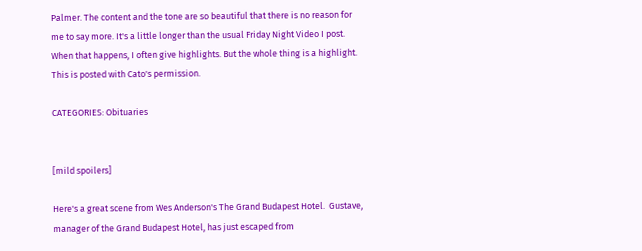Palmer. The content and the tone are so beautiful that there is no reason for me to say more. It's a little longer than the usual Friday Night Video I post. When that happens, I often give highlights. But the whole thing is a highlight. This is posted with Cato's permission.

CATEGORIES: Obituaries


[mild spoilers]

Here's a great scene from Wes Anderson's The Grand Budapest Hotel.  Gustave, manager of the Grand Budapest Hotel, has just escaped from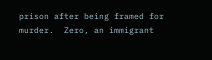prison after being framed for murder.  Zero, an immigrant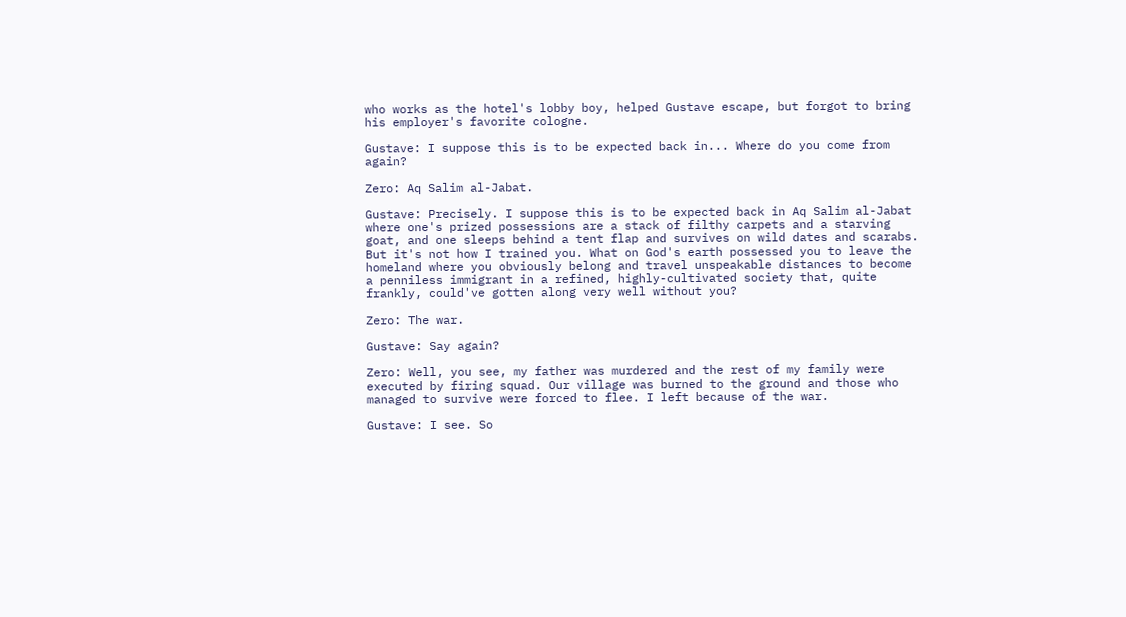who works as the hotel's lobby boy, helped Gustave escape, but forgot to bring his employer's favorite cologne.

Gustave: I suppose this is to be expected back in... Where do you come from again?

Zero: Aq Salim al-Jabat.

Gustave: Precisely. I suppose this is to be expected back in Aq Salim al-Jabat where one's prized possessions are a stack of filthy carpets and a starving goat, and one sleeps behind a tent flap and survives on wild dates and scarabs. But it's not how I trained you. What on God's earth possessed you to leave the homeland where you obviously belong and travel unspeakable distances to become a penniless immigrant in a refined, highly-cultivated society that, quite frankly, could've gotten along very well without you?

Zero: The war.

Gustave: Say again?

Zero: Well, you see, my father was murdered and the rest of my family were executed by firing squad. Our village was burned to the ground and those who managed to survive were forced to flee. I left because of the war.

Gustave: I see. So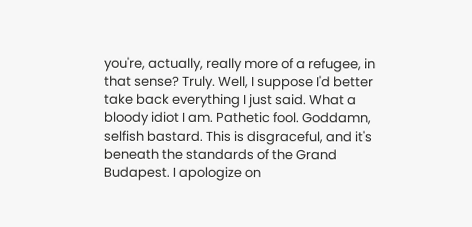you're, actually, really more of a refugee, in that sense? Truly. Well, I suppose I'd better take back everything I just said. What a bloody idiot I am. Pathetic fool. Goddamn, selfish bastard. This is disgraceful, and it's beneath the standards of the Grand Budapest. I apologize on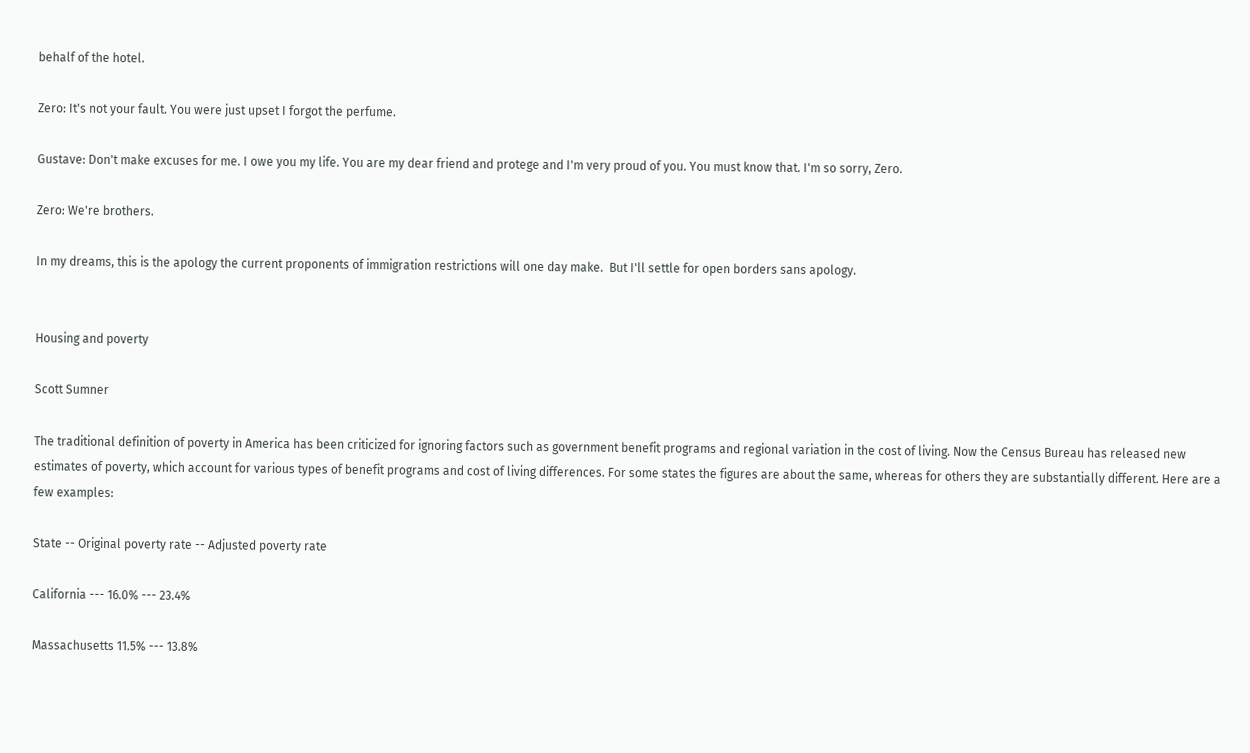behalf of the hotel.

Zero: It's not your fault. You were just upset I forgot the perfume.

Gustave: Don't make excuses for me. I owe you my life. You are my dear friend and protege and I'm very proud of you. You must know that. I'm so sorry, Zero.

Zero: We're brothers.

In my dreams, this is the apology the current proponents of immigration restrictions will one day make.  But I'll settle for open borders sans apology.


Housing and poverty

Scott Sumner

The traditional definition of poverty in America has been criticized for ignoring factors such as government benefit programs and regional variation in the cost of living. Now the Census Bureau has released new estimates of poverty, which account for various types of benefit programs and cost of living differences. For some states the figures are about the same, whereas for others they are substantially different. Here are a few examples:

State -- Original poverty rate -- Adjusted poverty rate

California --- 16.0% --- 23.4%

Massachusetts 11.5% --- 13.8%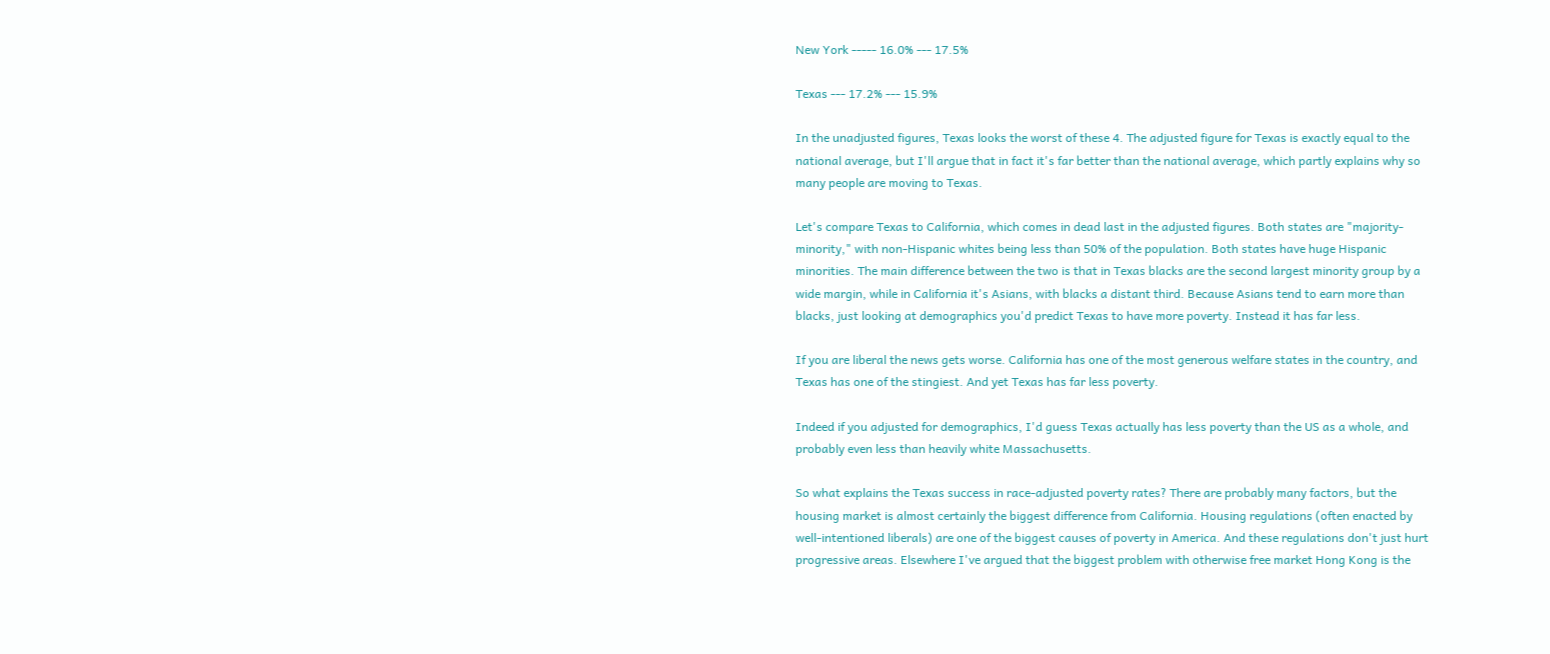New York ----- 16.0% --- 17.5%

Texas --- 17.2% --- 15.9%

In the unadjusted figures, Texas looks the worst of these 4. The adjusted figure for Texas is exactly equal to the national average, but I'll argue that in fact it's far better than the national average, which partly explains why so many people are moving to Texas.

Let's compare Texas to California, which comes in dead last in the adjusted figures. Both states are "majority-minority," with non-Hispanic whites being less than 50% of the population. Both states have huge Hispanic minorities. The main difference between the two is that in Texas blacks are the second largest minority group by a wide margin, while in California it's Asians, with blacks a distant third. Because Asians tend to earn more than blacks, just looking at demographics you'd predict Texas to have more poverty. Instead it has far less.

If you are liberal the news gets worse. California has one of the most generous welfare states in the country, and Texas has one of the stingiest. And yet Texas has far less poverty.

Indeed if you adjusted for demographics, I'd guess Texas actually has less poverty than the US as a whole, and probably even less than heavily white Massachusetts.

So what explains the Texas success in race-adjusted poverty rates? There are probably many factors, but the housing market is almost certainly the biggest difference from California. Housing regulations (often enacted by well-intentioned liberals) are one of the biggest causes of poverty in America. And these regulations don't just hurt progressive areas. Elsewhere I've argued that the biggest problem with otherwise free market Hong Kong is the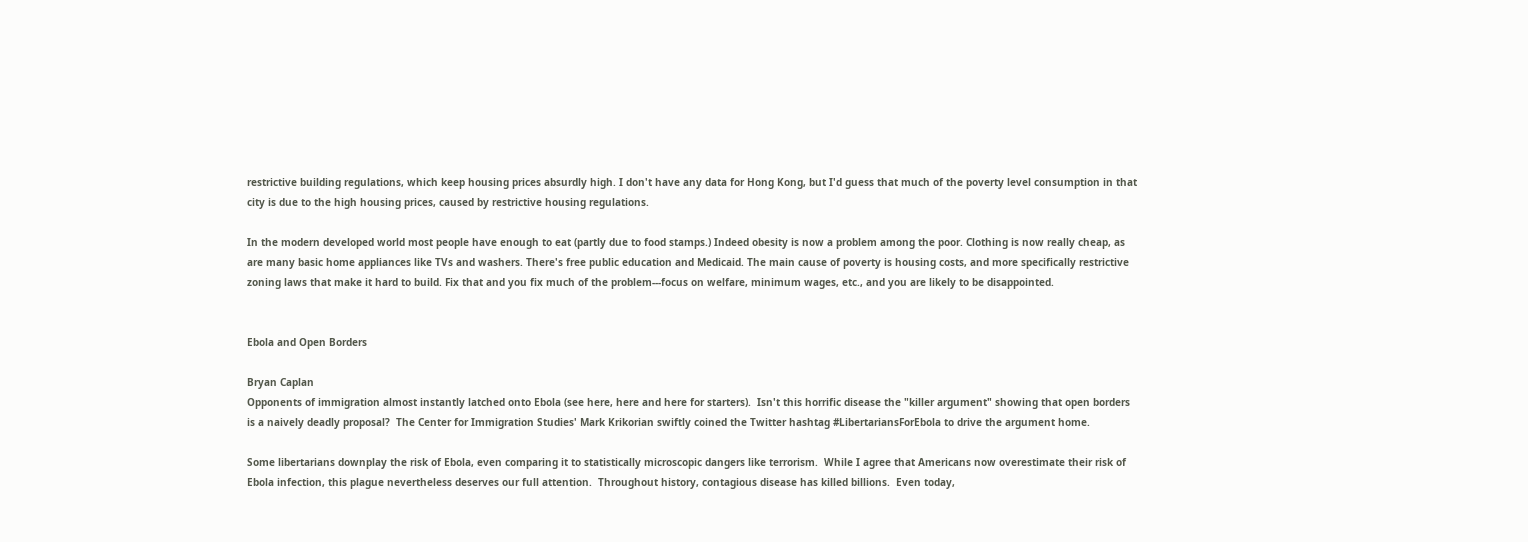restrictive building regulations, which keep housing prices absurdly high. I don't have any data for Hong Kong, but I'd guess that much of the poverty level consumption in that city is due to the high housing prices, caused by restrictive housing regulations.

In the modern developed world most people have enough to eat (partly due to food stamps.) Indeed obesity is now a problem among the poor. Clothing is now really cheap, as are many basic home appliances like TVs and washers. There's free public education and Medicaid. The main cause of poverty is housing costs, and more specifically restrictive zoning laws that make it hard to build. Fix that and you fix much of the problem---focus on welfare, minimum wages, etc., and you are likely to be disappointed.


Ebola and Open Borders

Bryan Caplan
Opponents of immigration almost instantly latched onto Ebola (see here, here and here for starters).  Isn't this horrific disease the "killer argument" showing that open borders is a naively deadly proposal?  The Center for Immigration Studies' Mark Krikorian swiftly coined the Twitter hashtag #LibertariansForEbola to drive the argument home.

Some libertarians downplay the risk of Ebola, even comparing it to statistically microscopic dangers like terrorism.  While I agree that Americans now overestimate their risk of Ebola infection, this plague nevertheless deserves our full attention.  Throughout history, contagious disease has killed billions.  Even today,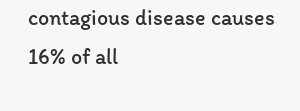contagious disease causes 16% of all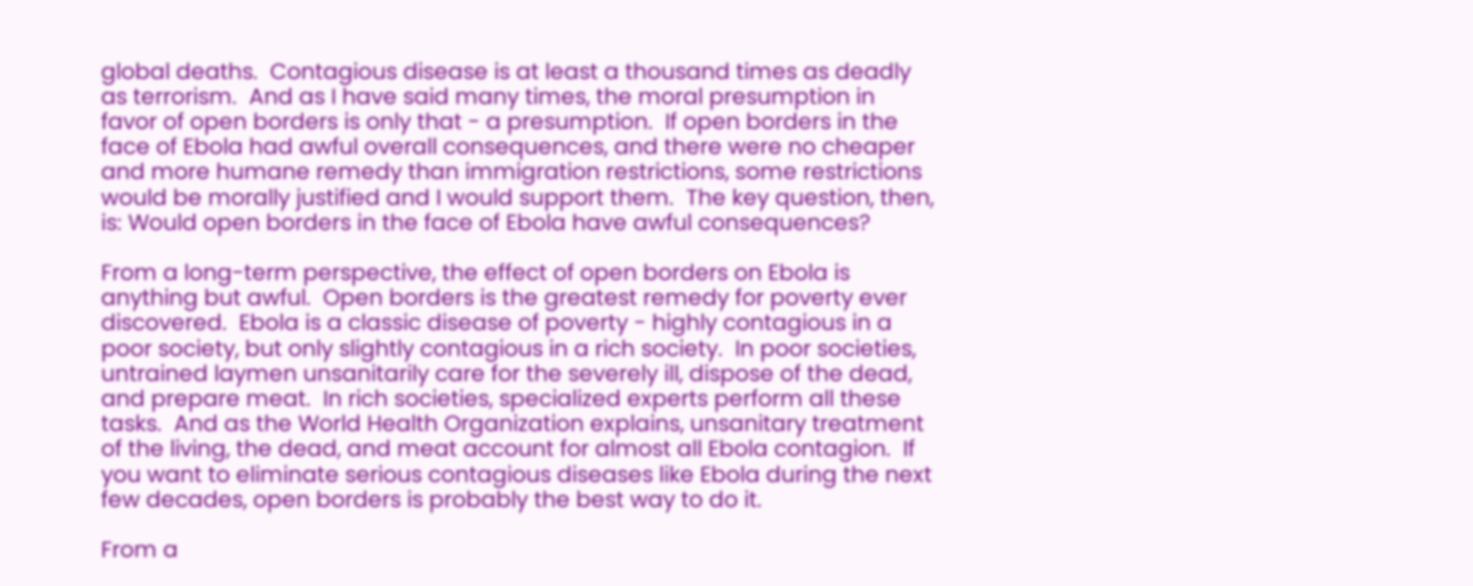global deaths.  Contagious disease is at least a thousand times as deadly as terrorism.  And as I have said many times, the moral presumption in favor of open borders is only that - a presumption.  If open borders in the face of Ebola had awful overall consequences, and there were no cheaper and more humane remedy than immigration restrictions, some restrictions would be morally justified and I would support them.  The key question, then, is: Would open borders in the face of Ebola have awful consequences?

From a long-term perspective, the effect of open borders on Ebola is anything but awful.  Open borders is the greatest remedy for poverty ever discovered.  Ebola is a classic disease of poverty - highly contagious in a poor society, but only slightly contagious in a rich society.  In poor societies, untrained laymen unsanitarily care for the severely ill, dispose of the dead, and prepare meat.  In rich societies, specialized experts perform all these tasks.  And as the World Health Organization explains, unsanitary treatment of the living, the dead, and meat account for almost all Ebola contagion.  If you want to eliminate serious contagious diseases like Ebola during the next few decades, open borders is probably the best way to do it.

From a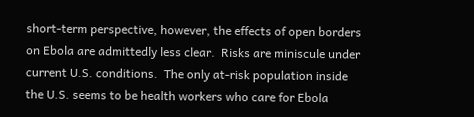short-term perspective, however, the effects of open borders on Ebola are admittedly less clear.  Risks are miniscule under current U.S. conditions.  The only at-risk population inside the U.S. seems to be health workers who care for Ebola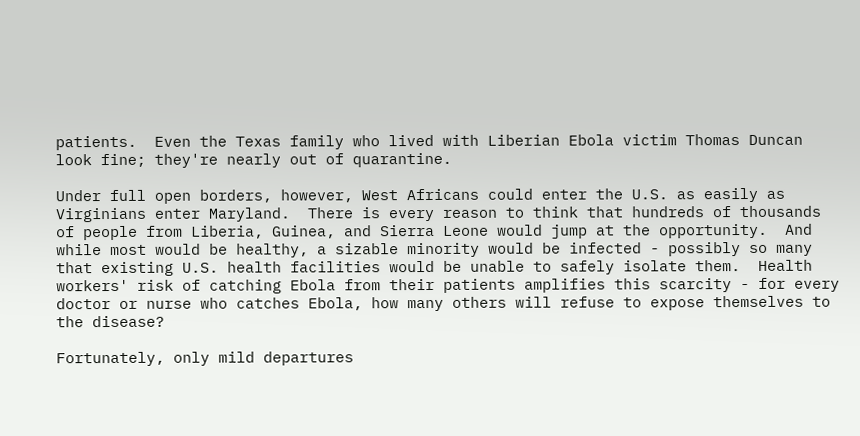patients.  Even the Texas family who lived with Liberian Ebola victim Thomas Duncan look fine; they're nearly out of quarantine.

Under full open borders, however, West Africans could enter the U.S. as easily as Virginians enter Maryland.  There is every reason to think that hundreds of thousands of people from Liberia, Guinea, and Sierra Leone would jump at the opportunity.  And while most would be healthy, a sizable minority would be infected - possibly so many that existing U.S. health facilities would be unable to safely isolate them.  Health workers' risk of catching Ebola from their patients amplifies this scarcity - for every doctor or nurse who catches Ebola, how many others will refuse to expose themselves to the disease?

Fortunately, only mild departures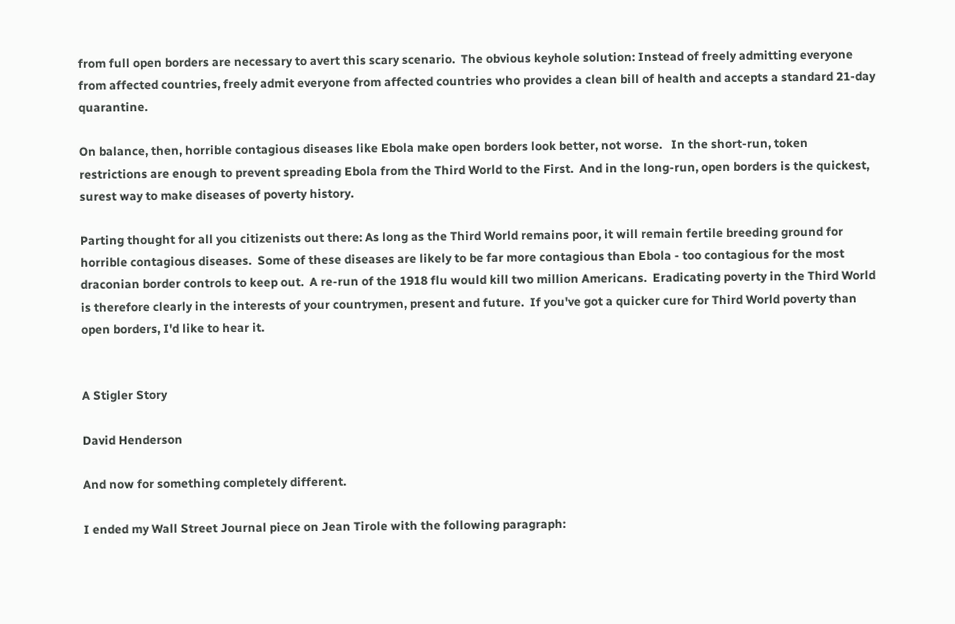from full open borders are necessary to avert this scary scenario.  The obvious keyhole solution: Instead of freely admitting everyone from affected countries, freely admit everyone from affected countries who provides a clean bill of health and accepts a standard 21-day quarantine.

On balance, then, horrible contagious diseases like Ebola make open borders look better, not worse.   In the short-run, token restrictions are enough to prevent spreading Ebola from the Third World to the First.  And in the long-run, open borders is the quickest, surest way to make diseases of poverty history.

Parting thought for all you citizenists out there: As long as the Third World remains poor, it will remain fertile breeding ground for horrible contagious diseases.  Some of these diseases are likely to be far more contagious than Ebola - too contagious for the most draconian border controls to keep out.  A re-run of the 1918 flu would kill two million Americans.  Eradicating poverty in the Third World is therefore clearly in the interests of your countrymen, present and future.  If you've got a quicker cure for Third World poverty than open borders, I'd like to hear it.


A Stigler Story

David Henderson

And now for something completely different.

I ended my Wall Street Journal piece on Jean Tirole with the following paragraph: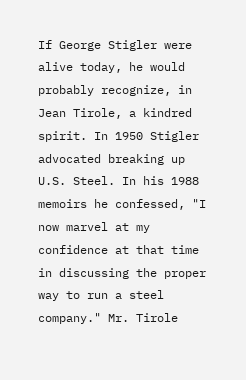If George Stigler were alive today, he would probably recognize, in Jean Tirole, a kindred spirit. In 1950 Stigler advocated breaking up U.S. Steel. In his 1988 memoirs he confessed, "I now marvel at my confidence at that time in discussing the proper way to run a steel company." Mr. Tirole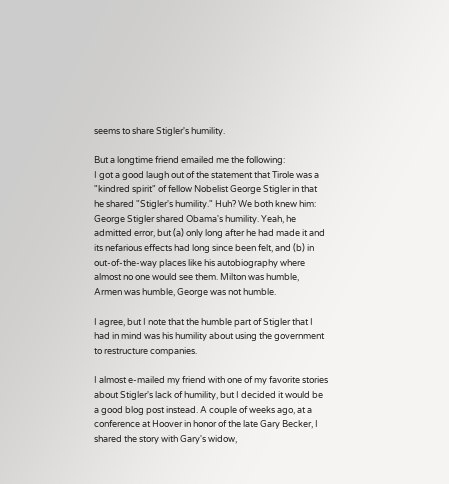seems to share Stigler's humility.

But a longtime friend emailed me the following:
I got a good laugh out of the statement that Tirole was a "kindred spirit" of fellow Nobelist George Stigler in that he shared "Stigler's humility." Huh? We both knew him: George Stigler shared Obama's humility. Yeah, he admitted error, but (a) only long after he had made it and its nefarious effects had long since been felt, and (b) in out-of-the-way places like his autobiography where almost no one would see them. Milton was humble, Armen was humble, George was not humble.

I agree, but I note that the humble part of Stigler that I had in mind was his humility about using the government to restructure companies.

I almost e-mailed my friend with one of my favorite stories about Stigler's lack of humility, but I decided it would be a good blog post instead. A couple of weeks ago, at a conference at Hoover in honor of the late Gary Becker, I shared the story with Gary's widow,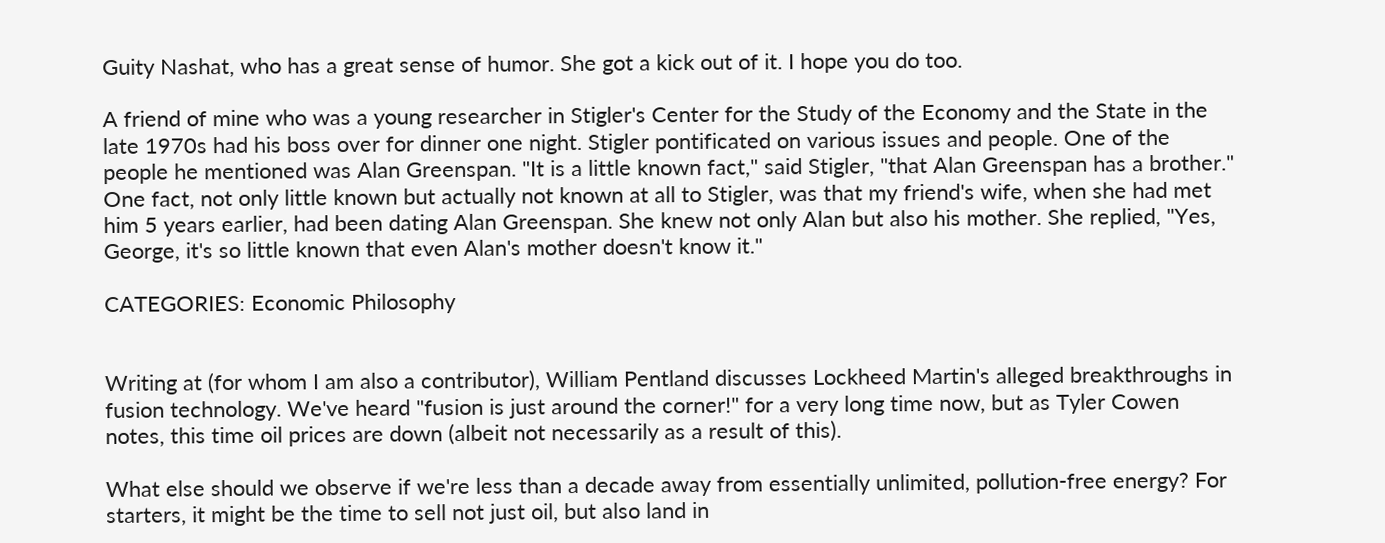Guity Nashat, who has a great sense of humor. She got a kick out of it. I hope you do too.

A friend of mine who was a young researcher in Stigler's Center for the Study of the Economy and the State in the late 1970s had his boss over for dinner one night. Stigler pontificated on various issues and people. One of the people he mentioned was Alan Greenspan. "It is a little known fact," said Stigler, "that Alan Greenspan has a brother." One fact, not only little known but actually not known at all to Stigler, was that my friend's wife, when she had met him 5 years earlier, had been dating Alan Greenspan. She knew not only Alan but also his mother. She replied, "Yes, George, it's so little known that even Alan's mother doesn't know it."

CATEGORIES: Economic Philosophy


Writing at (for whom I am also a contributor), William Pentland discusses Lockheed Martin's alleged breakthroughs in fusion technology. We've heard "fusion is just around the corner!" for a very long time now, but as Tyler Cowen notes, this time oil prices are down (albeit not necessarily as a result of this).

What else should we observe if we're less than a decade away from essentially unlimited, pollution-free energy? For starters, it might be the time to sell not just oil, but also land in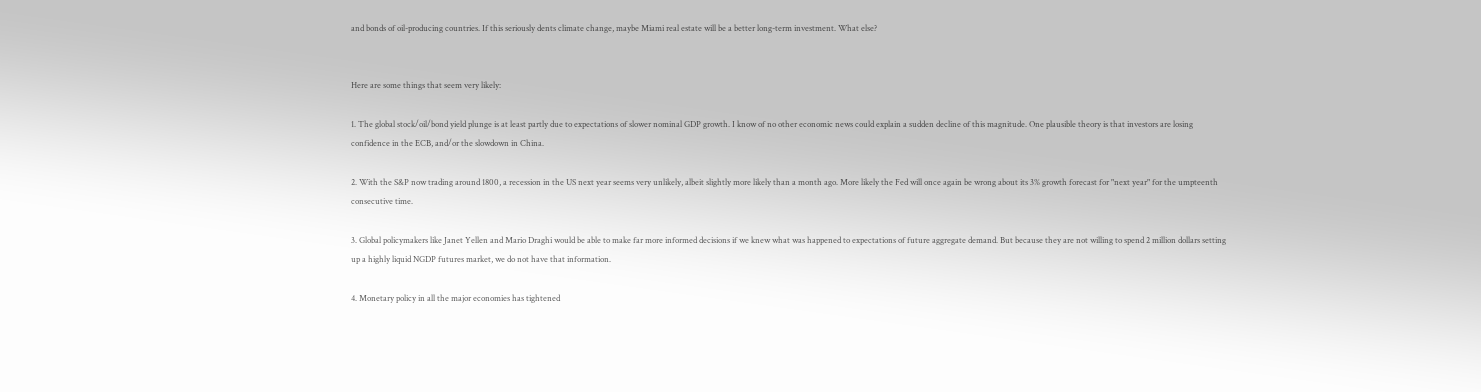and bonds of oil-producing countries. If this seriously dents climate change, maybe Miami real estate will be a better long-term investment. What else?


Here are some things that seem very likely:

1. The global stock/oil/bond yield plunge is at least partly due to expectations of slower nominal GDP growth. I know of no other economic news could explain a sudden decline of this magnitude. One plausible theory is that investors are losing confidence in the ECB, and/or the slowdown in China.

2. With the S&P now trading around 1800, a recession in the US next year seems very unlikely, albeit slightly more likely than a month ago. More likely the Fed will once again be wrong about its 3% growth forecast for "next year" for the umpteenth consecutive time.

3. Global policymakers like Janet Yellen and Mario Draghi would be able to make far more informed decisions if we knew what was happened to expectations of future aggregate demand. But because they are not willing to spend 2 million dollars setting up a highly liquid NGDP futures market, we do not have that information.

4. Monetary policy in all the major economies has tightened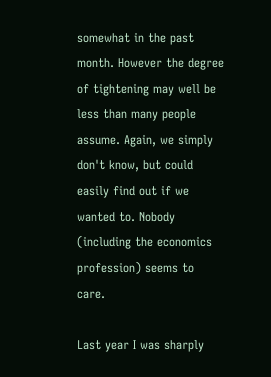somewhat in the past month. However the degree of tightening may well be less than many people assume. Again, we simply don't know, but could easily find out if we wanted to. Nobody (including the economics profession) seems to care.

Last year I was sharply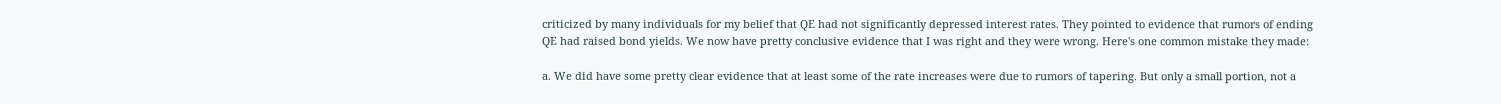criticized by many individuals for my belief that QE had not significantly depressed interest rates. They pointed to evidence that rumors of ending QE had raised bond yields. We now have pretty conclusive evidence that I was right and they were wrong. Here's one common mistake they made:

a. We did have some pretty clear evidence that at least some of the rate increases were due to rumors of tapering. But only a small portion, not a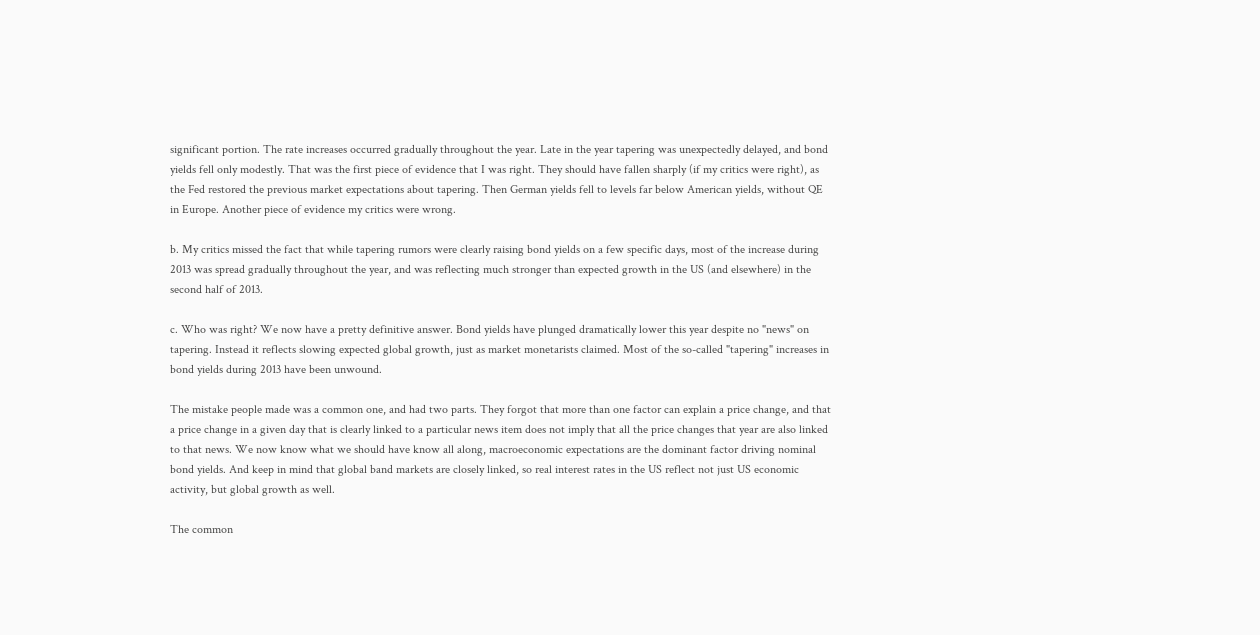significant portion. The rate increases occurred gradually throughout the year. Late in the year tapering was unexpectedly delayed, and bond yields fell only modestly. That was the first piece of evidence that I was right. They should have fallen sharply (if my critics were right), as the Fed restored the previous market expectations about tapering. Then German yields fell to levels far below American yields, without QE in Europe. Another piece of evidence my critics were wrong.

b. My critics missed the fact that while tapering rumors were clearly raising bond yields on a few specific days, most of the increase during 2013 was spread gradually throughout the year, and was reflecting much stronger than expected growth in the US (and elsewhere) in the second half of 2013.

c. Who was right? We now have a pretty definitive answer. Bond yields have plunged dramatically lower this year despite no "news" on tapering. Instead it reflects slowing expected global growth, just as market monetarists claimed. Most of the so-called "tapering" increases in bond yields during 2013 have been unwound.

The mistake people made was a common one, and had two parts. They forgot that more than one factor can explain a price change, and that a price change in a given day that is clearly linked to a particular news item does not imply that all the price changes that year are also linked to that news. We now know what we should have know all along, macroeconomic expectations are the dominant factor driving nominal bond yields. And keep in mind that global band markets are closely linked, so real interest rates in the US reflect not just US economic activity, but global growth as well.

The common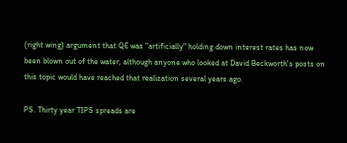(right wing) argument that QE was "artificially" holding down interest rates has now been blown out of the water, although anyone who looked at David Beckworth's posts on this topic would have reached that realization several years ago.

PS. Thirty year TIPS spreads are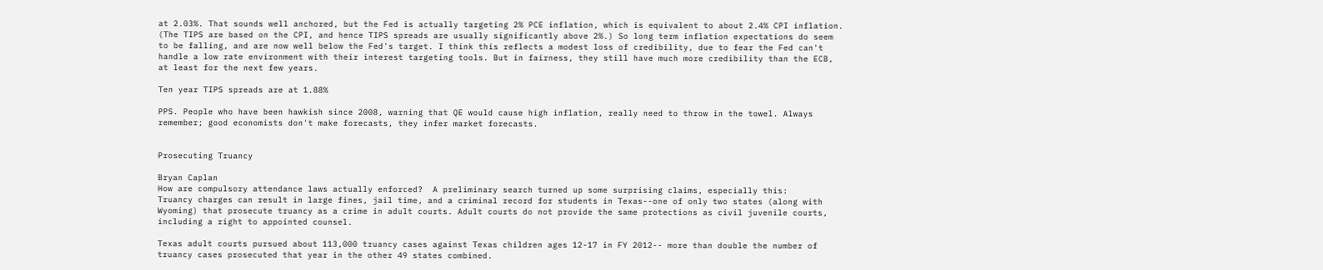at 2.03%. That sounds well anchored, but the Fed is actually targeting 2% PCE inflation, which is equivalent to about 2.4% CPI inflation. (The TIPS are based on the CPI, and hence TIPS spreads are usually significantly above 2%.) So long term inflation expectations do seem to be falling, and are now well below the Fed's target. I think this reflects a modest loss of credibility, due to fear the Fed can't handle a low rate environment with their interest targeting tools. But in fairness, they still have much more credibility than the ECB, at least for the next few years.

Ten year TIPS spreads are at 1.88%

PPS. People who have been hawkish since 2008, warning that QE would cause high inflation, really need to throw in the towel. Always remember; good economists don't make forecasts, they infer market forecasts.


Prosecuting Truancy

Bryan Caplan
How are compulsory attendance laws actually enforced?  A preliminary search turned up some surprising claims, especially this:
Truancy charges can result in large fines, jail time, and a criminal record for students in Texas--one of only two states (along with Wyoming) that prosecute truancy as a crime in adult courts. Adult courts do not provide the same protections as civil juvenile courts, including a right to appointed counsel.

Texas adult courts pursued about 113,000 truancy cases against Texas children ages 12-17 in FY 2012-- more than double the number of truancy cases prosecuted that year in the other 49 states combined.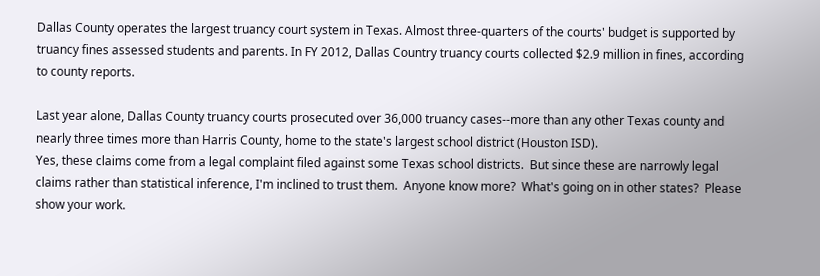Dallas County operates the largest truancy court system in Texas. Almost three-quarters of the courts' budget is supported by truancy fines assessed students and parents. In FY 2012, Dallas Country truancy courts collected $2.9 million in fines, according to county reports.

Last year alone, Dallas County truancy courts prosecuted over 36,000 truancy cases--more than any other Texas county and nearly three times more than Harris County, home to the state's largest school district (Houston ISD).
Yes, these claims come from a legal complaint filed against some Texas school districts.  But since these are narrowly legal claims rather than statistical inference, I'm inclined to trust them.  Anyone know more?  What's going on in other states?  Please show your work.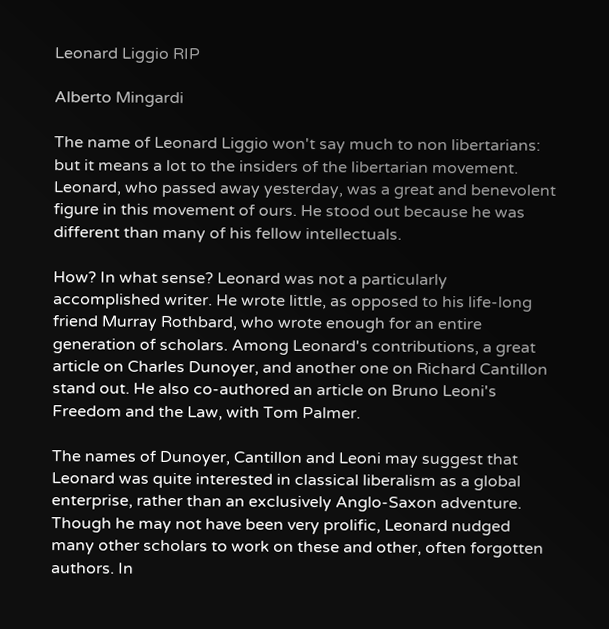Leonard Liggio RIP

Alberto Mingardi

The name of Leonard Liggio won't say much to non libertarians: but it means a lot to the insiders of the libertarian movement. Leonard, who passed away yesterday, was a great and benevolent figure in this movement of ours. He stood out because he was different than many of his fellow intellectuals.

How? In what sense? Leonard was not a particularly accomplished writer. He wrote little, as opposed to his life-long friend Murray Rothbard, who wrote enough for an entire generation of scholars. Among Leonard's contributions, a great article on Charles Dunoyer, and another one on Richard Cantillon stand out. He also co-authored an article on Bruno Leoni's Freedom and the Law, with Tom Palmer.

The names of Dunoyer, Cantillon and Leoni may suggest that Leonard was quite interested in classical liberalism as a global enterprise, rather than an exclusively Anglo-Saxon adventure. Though he may not have been very prolific, Leonard nudged many other scholars to work on these and other, often forgotten authors. In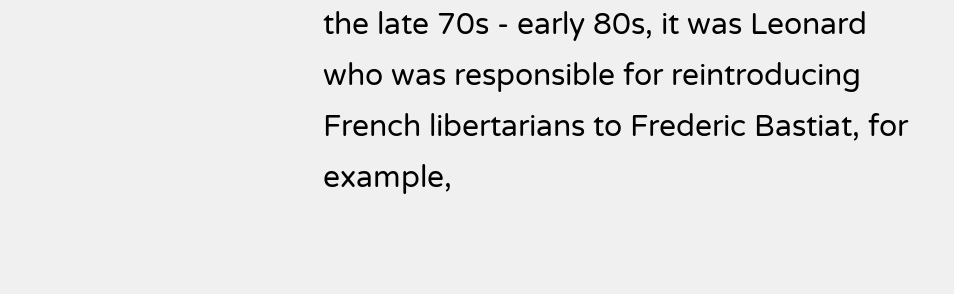the late 70s - early 80s, it was Leonard who was responsible for reintroducing French libertarians to Frederic Bastiat, for example,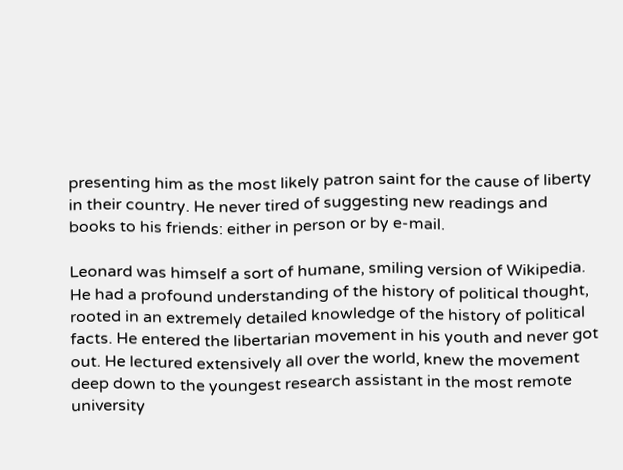presenting him as the most likely patron saint for the cause of liberty in their country. He never tired of suggesting new readings and books to his friends: either in person or by e-mail.

Leonard was himself a sort of humane, smiling version of Wikipedia. He had a profound understanding of the history of political thought, rooted in an extremely detailed knowledge of the history of political facts. He entered the libertarian movement in his youth and never got out. He lectured extensively all over the world, knew the movement deep down to the youngest research assistant in the most remote university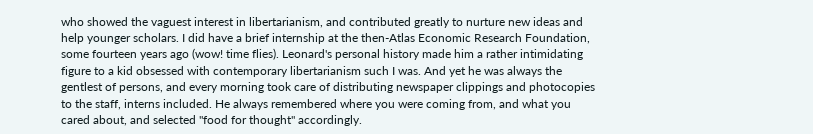who showed the vaguest interest in libertarianism, and contributed greatly to nurture new ideas and help younger scholars. I did have a brief internship at the then-Atlas Economic Research Foundation, some fourteen years ago (wow! time flies). Leonard's personal history made him a rather intimidating figure to a kid obsessed with contemporary libertarianism such I was. And yet he was always the gentlest of persons, and every morning took care of distributing newspaper clippings and photocopies to the staff, interns included. He always remembered where you were coming from, and what you cared about, and selected "food for thought" accordingly.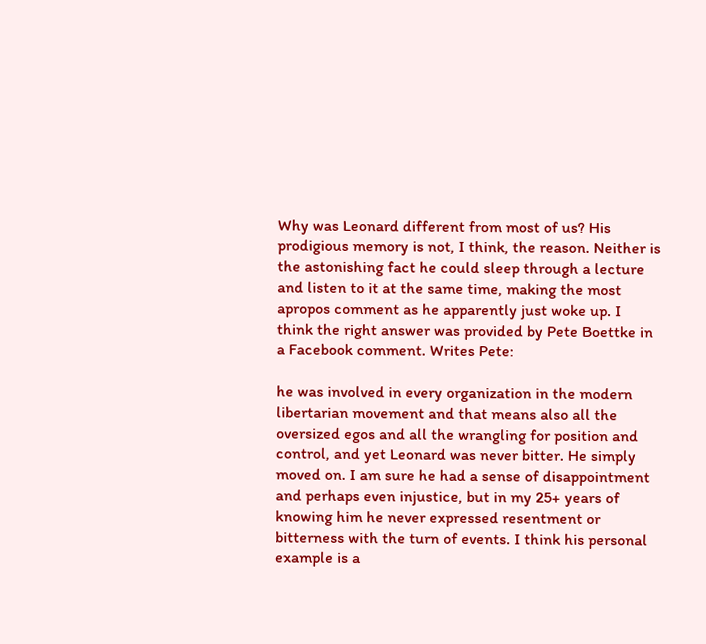Why was Leonard different from most of us? His prodigious memory is not, I think, the reason. Neither is the astonishing fact he could sleep through a lecture and listen to it at the same time, making the most apropos comment as he apparently just woke up. I think the right answer was provided by Pete Boettke in a Facebook comment. Writes Pete:

he was involved in every organization in the modern libertarian movement and that means also all the oversized egos and all the wrangling for position and control, and yet Leonard was never bitter. He simply moved on. I am sure he had a sense of disappointment and perhaps even injustice, but in my 25+ years of knowing him he never expressed resentment or bitterness with the turn of events. I think his personal example is a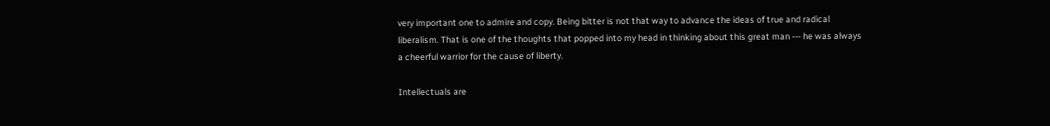very important one to admire and copy. Being bitter is not that way to advance the ideas of true and radical liberalism. That is one of the thoughts that popped into my head in thinking about this great man --- he was always a cheerful warrior for the cause of liberty.

Intellectuals are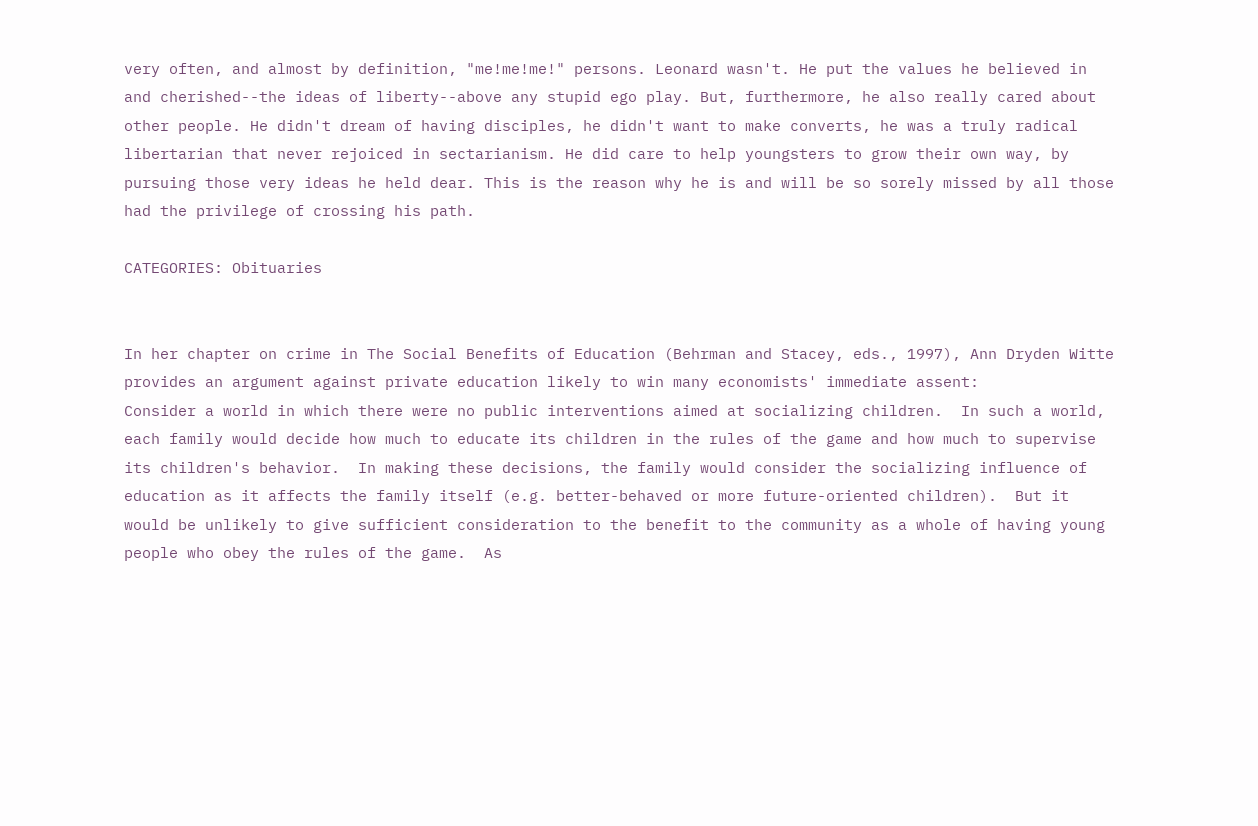very often, and almost by definition, "me!me!me!" persons. Leonard wasn't. He put the values he believed in and cherished--the ideas of liberty--above any stupid ego play. But, furthermore, he also really cared about other people. He didn't dream of having disciples, he didn't want to make converts, he was a truly radical libertarian that never rejoiced in sectarianism. He did care to help youngsters to grow their own way, by pursuing those very ideas he held dear. This is the reason why he is and will be so sorely missed by all those had the privilege of crossing his path.

CATEGORIES: Obituaries


In her chapter on crime in The Social Benefits of Education (Behrman and Stacey, eds., 1997), Ann Dryden Witte provides an argument against private education likely to win many economists' immediate assent:
Consider a world in which there were no public interventions aimed at socializing children.  In such a world, each family would decide how much to educate its children in the rules of the game and how much to supervise its children's behavior.  In making these decisions, the family would consider the socializing influence of education as it affects the family itself (e.g. better-behaved or more future-oriented children).  But it would be unlikely to give sufficient consideration to the benefit to the community as a whole of having young people who obey the rules of the game.  As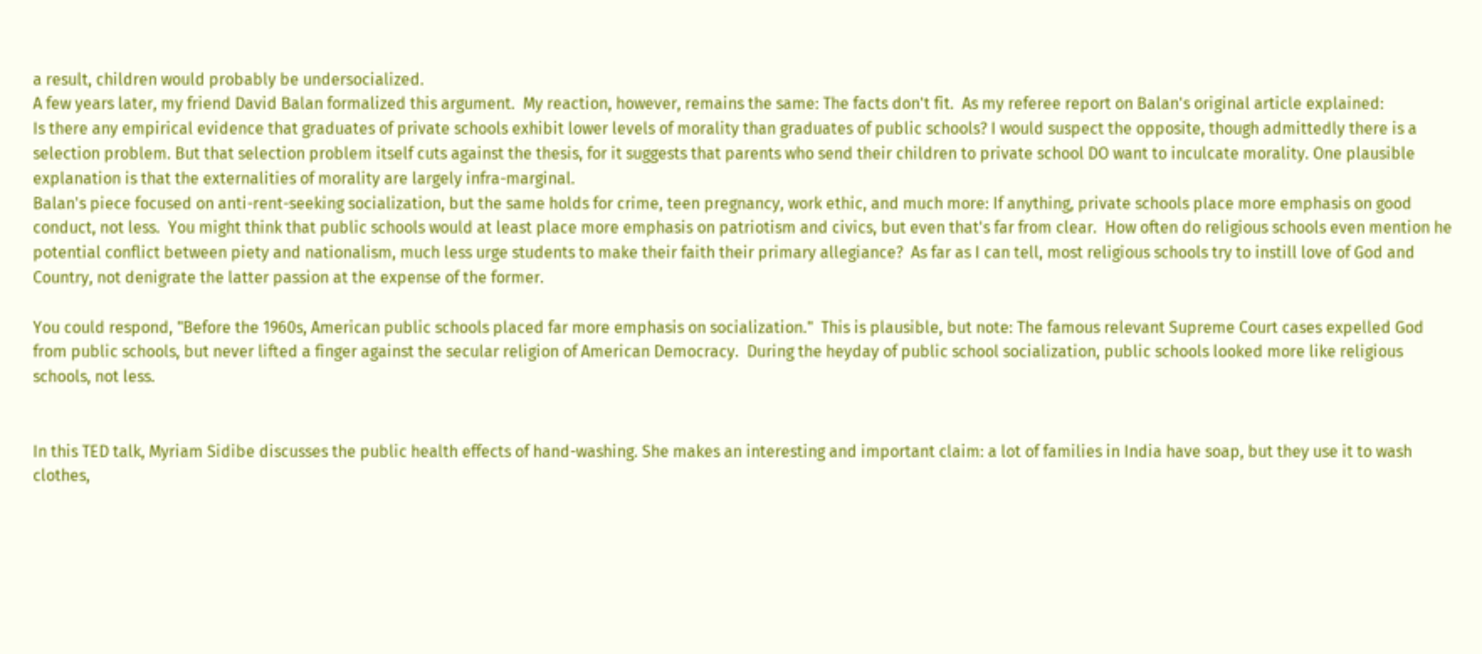a result, children would probably be undersocialized.
A few years later, my friend David Balan formalized this argument.  My reaction, however, remains the same: The facts don't fit.  As my referee report on Balan's original article explained:
Is there any empirical evidence that graduates of private schools exhibit lower levels of morality than graduates of public schools? I would suspect the opposite, though admittedly there is a selection problem. But that selection problem itself cuts against the thesis, for it suggests that parents who send their children to private school DO want to inculcate morality. One plausible explanation is that the externalities of morality are largely infra-marginal.
Balan's piece focused on anti-rent-seeking socialization, but the same holds for crime, teen pregnancy, work ethic, and much more: If anything, private schools place more emphasis on good conduct, not less.  You might think that public schools would at least place more emphasis on patriotism and civics, but even that's far from clear.  How often do religious schools even mention he potential conflict between piety and nationalism, much less urge students to make their faith their primary allegiance?  As far as I can tell, most religious schools try to instill love of God and Country, not denigrate the latter passion at the expense of the former.

You could respond, "Before the 1960s, American public schools placed far more emphasis on socialization."  This is plausible, but note: The famous relevant Supreme Court cases expelled God from public schools, but never lifted a finger against the secular religion of American Democracy.  During the heyday of public school socialization, public schools looked more like religious schools, not less.


In this TED talk, Myriam Sidibe discusses the public health effects of hand-washing. She makes an interesting and important claim: a lot of families in India have soap, but they use it to wash clothes,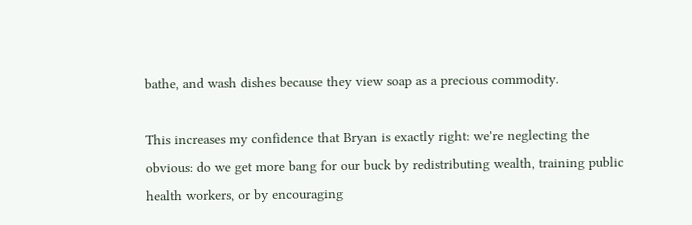bathe, and wash dishes because they view soap as a precious commodity.

This increases my confidence that Bryan is exactly right: we're neglecting the obvious: do we get more bang for our buck by redistributing wealth, training public health workers, or by encouraging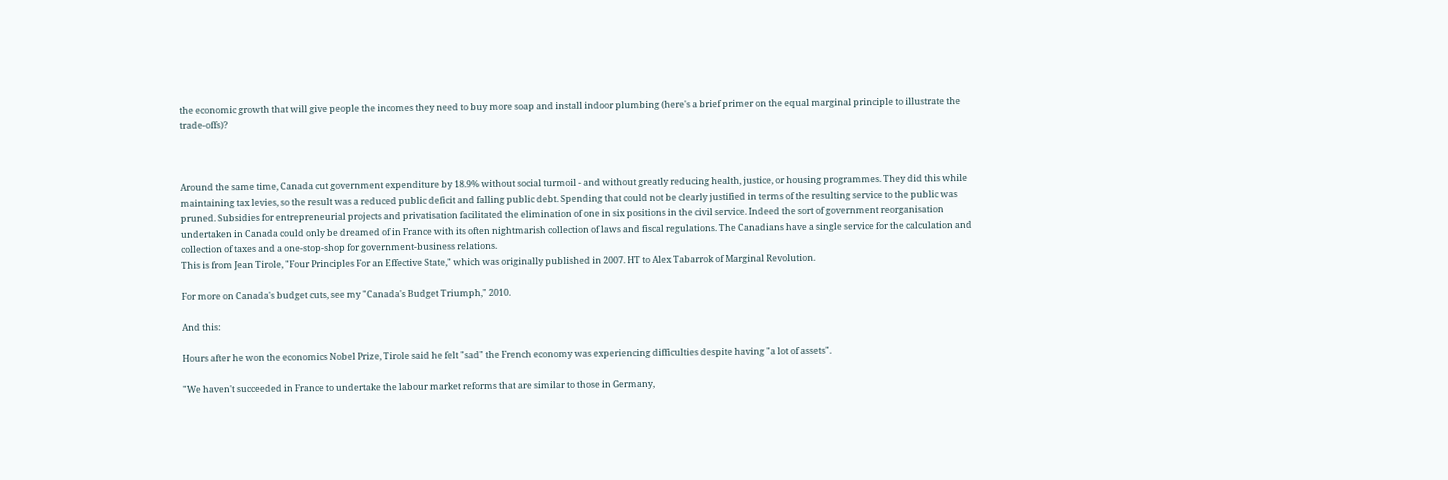the economic growth that will give people the incomes they need to buy more soap and install indoor plumbing (here's a brief primer on the equal marginal principle to illustrate the trade-offs)?



Around the same time, Canada cut government expenditure by 18.9% without social turmoil - and without greatly reducing health, justice, or housing programmes. They did this while maintaining tax levies, so the result was a reduced public deficit and falling public debt. Spending that could not be clearly justified in terms of the resulting service to the public was pruned. Subsidies for entrepreneurial projects and privatisation facilitated the elimination of one in six positions in the civil service. Indeed the sort of government reorganisation undertaken in Canada could only be dreamed of in France with its often nightmarish collection of laws and fiscal regulations. The Canadians have a single service for the calculation and collection of taxes and a one-stop-shop for government-business relations.
This is from Jean Tirole, "Four Principles For an Effective State," which was originally published in 2007. HT to Alex Tabarrok of Marginal Revolution.

For more on Canada's budget cuts, see my "Canada's Budget Triumph," 2010.

And this:

Hours after he won the economics Nobel Prize, Tirole said he felt "sad" the French economy was experiencing difficulties despite having "a lot of assets".

"We haven't succeeded in France to undertake the labour market reforms that are similar to those in Germany,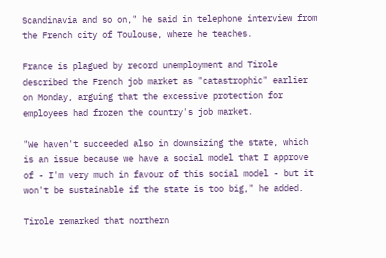Scandinavia and so on," he said in telephone interview from the French city of Toulouse, where he teaches.

France is plagued by record unemployment and Tirole described the French job market as "catastrophic" earlier on Monday, arguing that the excessive protection for employees had frozen the country's job market.

"We haven't succeeded also in downsizing the state, which is an issue because we have a social model that I approve of - I'm very much in favour of this social model - but it won't be sustainable if the state is too big," he added.

Tirole remarked that northern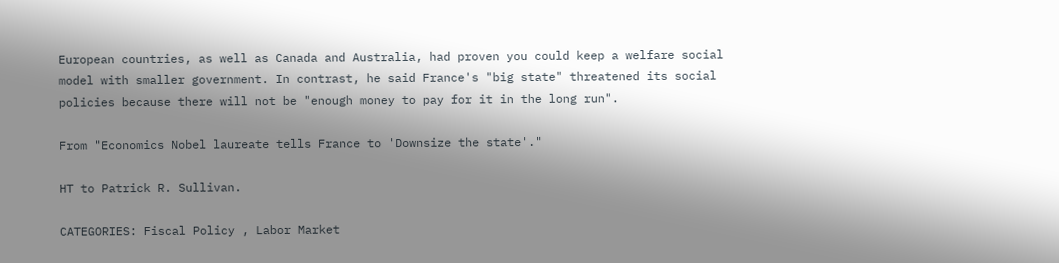European countries, as well as Canada and Australia, had proven you could keep a welfare social model with smaller government. In contrast, he said France's "big state" threatened its social policies because there will not be "enough money to pay for it in the long run".

From "Economics Nobel laureate tells France to 'Downsize the state'."

HT to Patrick R. Sullivan.

CATEGORIES: Fiscal Policy , Labor Market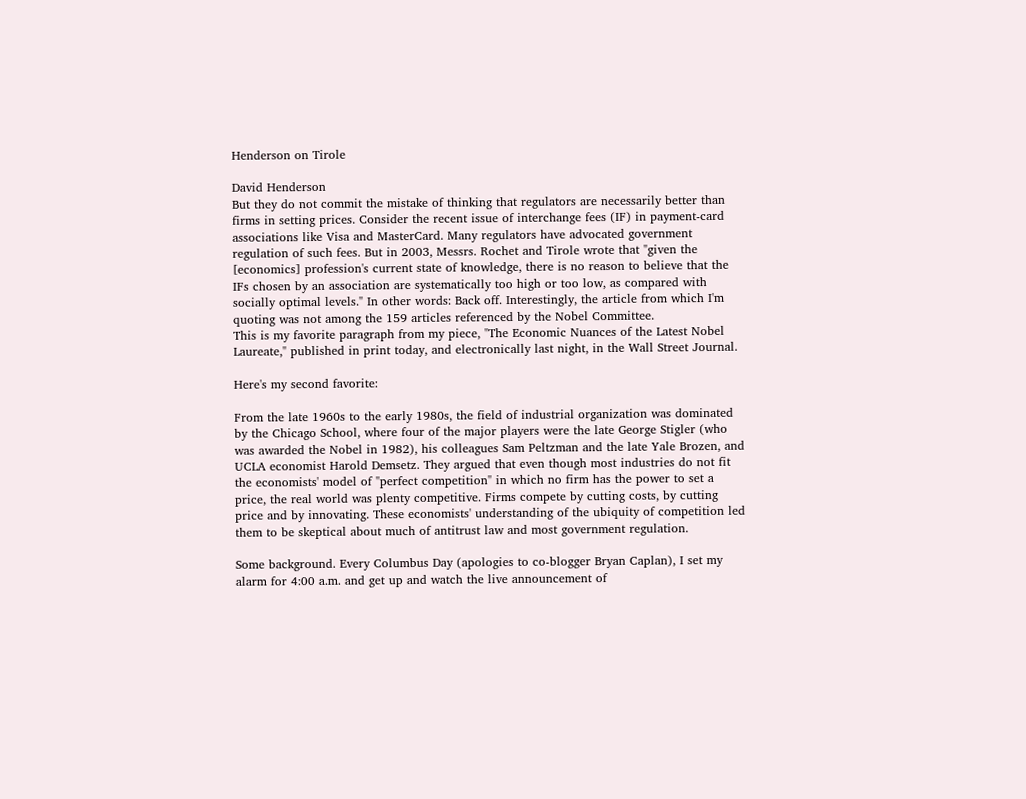Henderson on Tirole

David Henderson
But they do not commit the mistake of thinking that regulators are necessarily better than firms in setting prices. Consider the recent issue of interchange fees (IF) in payment-card associations like Visa and MasterCard. Many regulators have advocated government regulation of such fees. But in 2003, Messrs. Rochet and Tirole wrote that "given the [economics] profession's current state of knowledge, there is no reason to believe that the IFs chosen by an association are systematically too high or too low, as compared with socially optimal levels." In other words: Back off. Interestingly, the article from which I'm quoting was not among the 159 articles referenced by the Nobel Committee.
This is my favorite paragraph from my piece, "The Economic Nuances of the Latest Nobel Laureate," published in print today, and electronically last night, in the Wall Street Journal.

Here's my second favorite:

From the late 1960s to the early 1980s, the field of industrial organization was dominated by the Chicago School, where four of the major players were the late George Stigler (who was awarded the Nobel in 1982), his colleagues Sam Peltzman and the late Yale Brozen, and UCLA economist Harold Demsetz. They argued that even though most industries do not fit the economists' model of "perfect competition" in which no firm has the power to set a price, the real world was plenty competitive. Firms compete by cutting costs, by cutting price and by innovating. These economists' understanding of the ubiquity of competition led them to be skeptical about much of antitrust law and most government regulation.

Some background. Every Columbus Day (apologies to co-blogger Bryan Caplan), I set my alarm for 4:00 a.m. and get up and watch the live announcement of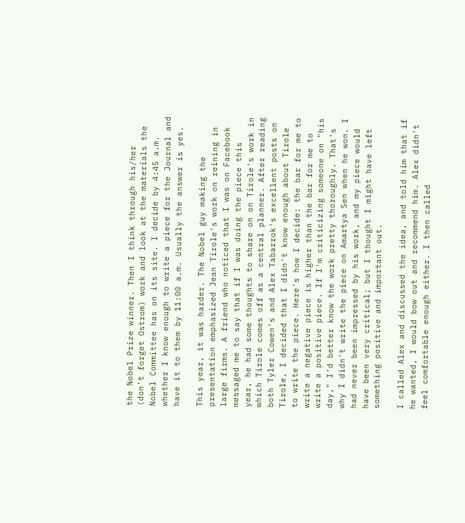the Nobel Prize winner. Then I think through his/her (don't forget Ostrom) work and look at the materials the Nobel Committee has on its site. I decide by 4:45 a.m. whether I know enough to write a piece for the Journal and have it to them by 11:00 a.m. Usually the answer is yes.

This year, it was harder. The Nobel guy making the presentation emphasized Jean Tirole's work on reining in large firms. A friend who noticed that I was on Facebook messaged me to say that if I was doing the piece this year, he had some thoughts to share on on Tirole's work in which Tirole comes off as a central planner. After reading both Tyler Cowen's and Alex Tabarrok's excellent posts on Tirole, I decided that I didn't know enough about Tirole to write the piece. Here's how I decide: the bar for me to write a negative piece is higher than the bar for me to write a positive piece. If I'm criticizing someone on "his day," I'd better know the work pretty thoroughly. That's why I didn't write the piece on Amartya Sen when he won. I had never been impressed by his work, and my piece would have been very critical; but I thought I might have left something positive and important out.

I called Alex and discussed the idea, and told him that if he wanted, I would bow out and recommend him. Alex didn't feel comfortable enough either. I then called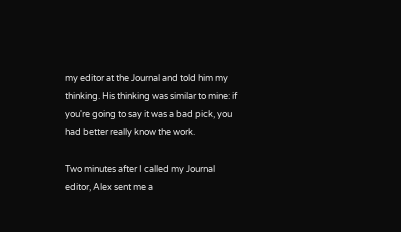my editor at the Journal and told him my thinking. His thinking was similar to mine: if you're going to say it was a bad pick, you had better really know the work.

Two minutes after I called my Journal editor, Alex sent me a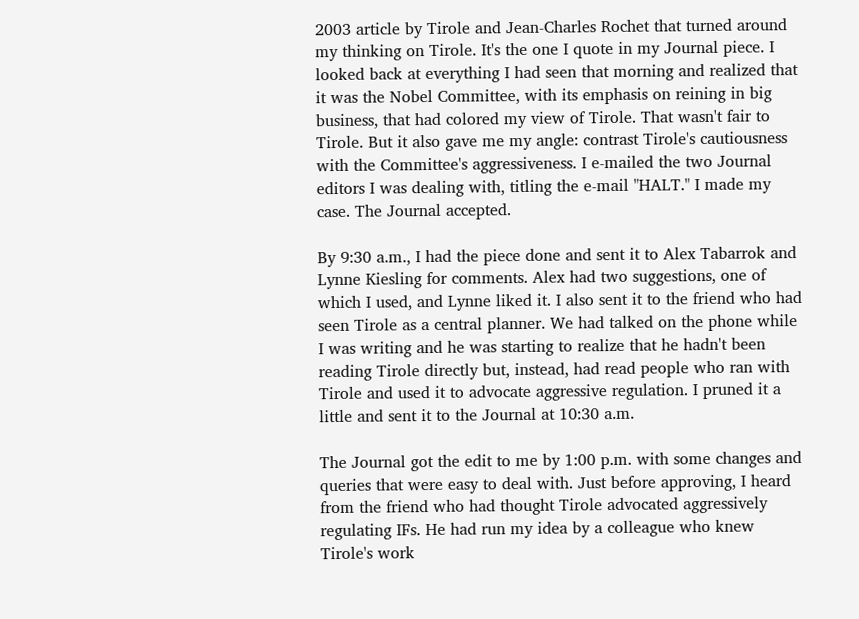2003 article by Tirole and Jean-Charles Rochet that turned around my thinking on Tirole. It's the one I quote in my Journal piece. I looked back at everything I had seen that morning and realized that it was the Nobel Committee, with its emphasis on reining in big business, that had colored my view of Tirole. That wasn't fair to Tirole. But it also gave me my angle: contrast Tirole's cautiousness with the Committee's aggressiveness. I e-mailed the two Journal editors I was dealing with, titling the e-mail "HALT." I made my case. The Journal accepted.

By 9:30 a.m., I had the piece done and sent it to Alex Tabarrok and Lynne Kiesling for comments. Alex had two suggestions, one of which I used, and Lynne liked it. I also sent it to the friend who had seen Tirole as a central planner. We had talked on the phone while I was writing and he was starting to realize that he hadn't been reading Tirole directly but, instead, had read people who ran with Tirole and used it to advocate aggressive regulation. I pruned it a little and sent it to the Journal at 10:30 a.m.

The Journal got the edit to me by 1:00 p.m. with some changes and queries that were easy to deal with. Just before approving, I heard from the friend who had thought Tirole advocated aggressively regulating IFs. He had run my idea by a colleague who knew Tirole's work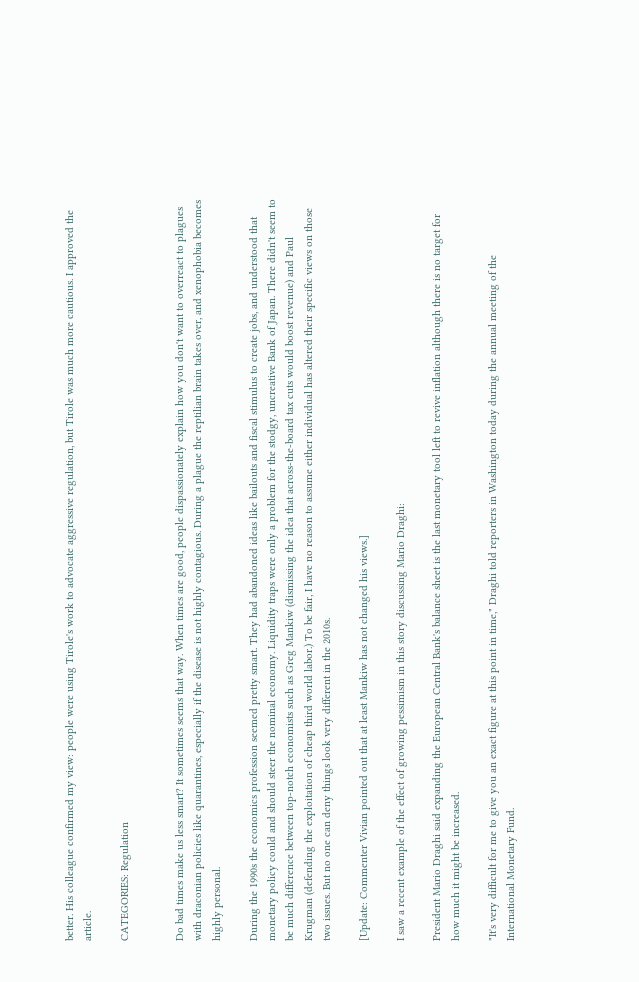better. His colleague confirmed my view: people were using Tirole's work to advocate aggressive regulation, but Tirole was much more cautious. I approved the article.

CATEGORIES: Regulation


Do bad times make us less smart? It sometimes seems that way. When times are good, people dispassionately explain how you don't want to overreact to plagues with draconian policies like quarantines, especially if the disease is not highly contagious. During a plague the reptilian brain takes over, and xenophobia becomes highly personal.

During the 1990s the economics profession seemed pretty smart. They had abandoned ideas like bailouts and fiscal stimulus to create jobs, and understood that monetary policy could and should steer the nominal economy. Liquidity traps were only a problem for the stodgy, uncreative Bank of Japan. There didn't seem to be much difference between top-notch economists such as Greg Mankiw (dismissing the idea that across-the-board tax cuts would boost revenue) and Paul Krugman (defending the exploitation of cheap third world labor.) To be fair, I have no reason to assume either individual has altered their specific views on those two issues. But no one can deny things look very different in the 2010s.

[Update: Commenter Vivian pointed out that at least Mankiw has not changed his views.]

I saw a recent example of the effect of growing pessimism in this story discussing Mario Draghi:

President Mario Draghi said expanding the European Central Bank's balance sheet is the last monetary tool left to revive inflation although there is no target for how much it might be increased.

"It's very difficult for me to give you an exact figure at this point in time," Draghi told reporters in Washington today during the annual meeting of the International Monetary Fund.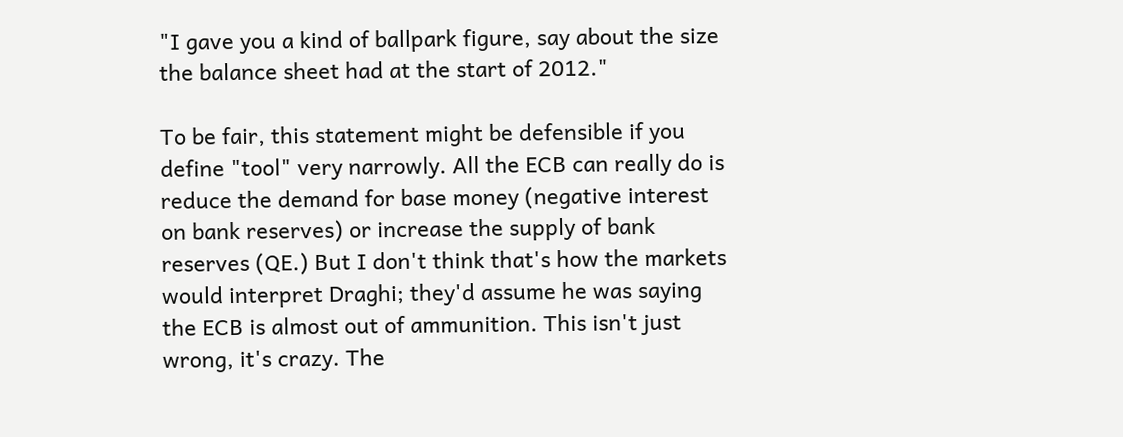"I gave you a kind of ballpark figure, say about the size the balance sheet had at the start of 2012."

To be fair, this statement might be defensible if you define "tool" very narrowly. All the ECB can really do is reduce the demand for base money (negative interest on bank reserves) or increase the supply of bank reserves (QE.) But I don't think that's how the markets would interpret Draghi; they'd assume he was saying the ECB is almost out of ammunition. This isn't just wrong, it's crazy. The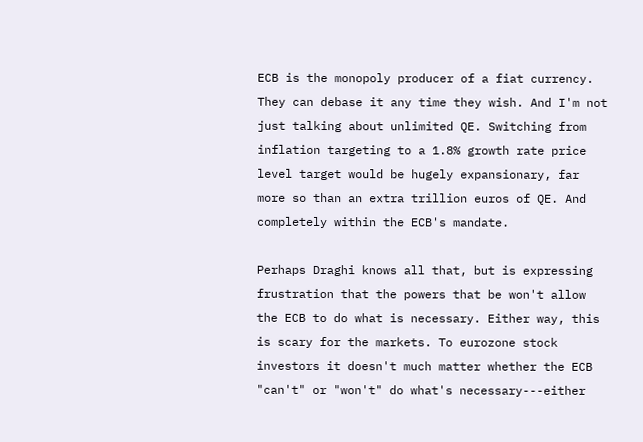ECB is the monopoly producer of a fiat currency. They can debase it any time they wish. And I'm not just talking about unlimited QE. Switching from inflation targeting to a 1.8% growth rate price level target would be hugely expansionary, far more so than an extra trillion euros of QE. And completely within the ECB's mandate.

Perhaps Draghi knows all that, but is expressing frustration that the powers that be won't allow the ECB to do what is necessary. Either way, this is scary for the markets. To eurozone stock investors it doesn't much matter whether the ECB "can't" or "won't" do what's necessary---either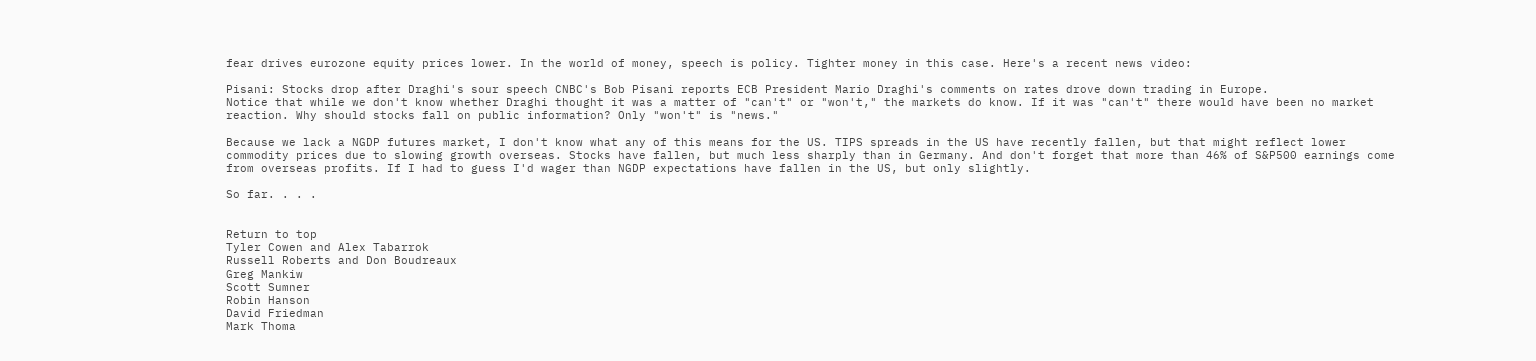fear drives eurozone equity prices lower. In the world of money, speech is policy. Tighter money in this case. Here's a recent news video:

Pisani: Stocks drop after Draghi's sour speech CNBC's Bob Pisani reports ECB President Mario Draghi's comments on rates drove down trading in Europe.
Notice that while we don't know whether Draghi thought it was a matter of "can't" or "won't," the markets do know. If it was "can't" there would have been no market reaction. Why should stocks fall on public information? Only "won't" is "news."

Because we lack a NGDP futures market, I don't know what any of this means for the US. TIPS spreads in the US have recently fallen, but that might reflect lower commodity prices due to slowing growth overseas. Stocks have fallen, but much less sharply than in Germany. And don't forget that more than 46% of S&P500 earnings come from overseas profits. If I had to guess I'd wager than NGDP expectations have fallen in the US, but only slightly.

So far. . . .


Return to top
Tyler Cowen and Alex Tabarrok
Russell Roberts and Don Boudreaux
Greg Mankiw
Scott Sumner
Robin Hanson
David Friedman
Mark Thoma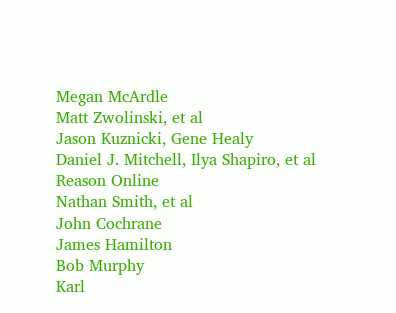Megan McArdle
Matt Zwolinski, et al
Jason Kuznicki, Gene Healy
Daniel J. Mitchell, Ilya Shapiro, et al
Reason Online
Nathan Smith, et al
John Cochrane
James Hamilton
Bob Murphy
Karl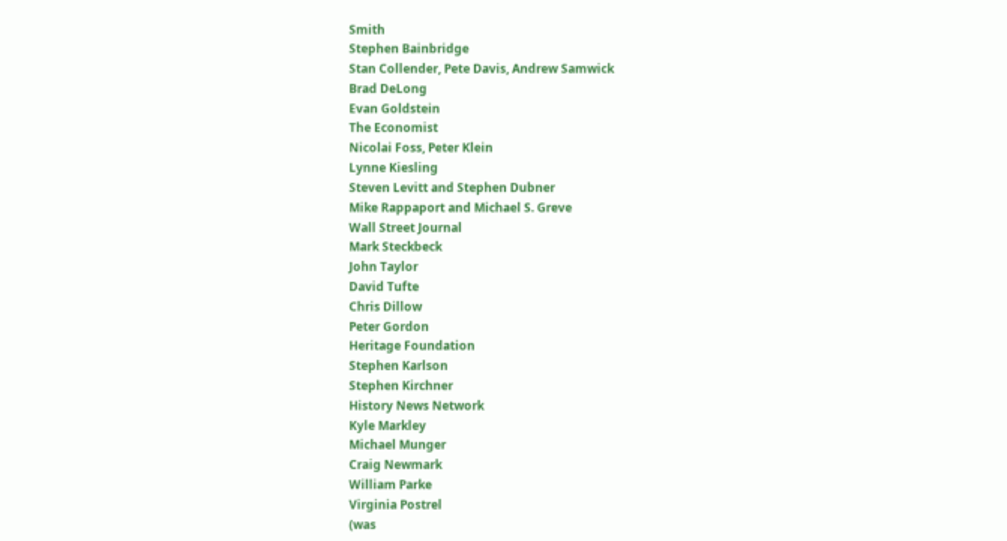Smith
Stephen Bainbridge
Stan Collender, Pete Davis, Andrew Samwick
Brad DeLong
Evan Goldstein
The Economist
Nicolai Foss, Peter Klein
Lynne Kiesling
Steven Levitt and Stephen Dubner
Mike Rappaport and Michael S. Greve
Wall Street Journal
Mark Steckbeck
John Taylor
David Tufte
Chris Dillow
Peter Gordon
Heritage Foundation
Stephen Karlson
Stephen Kirchner
History News Network
Kyle Markley
Michael Munger
Craig Newmark
William Parke
Virginia Postrel
(was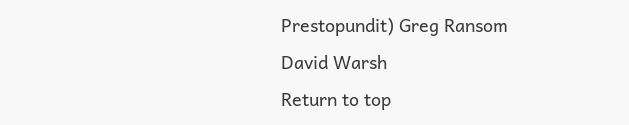Prestopundit) Greg Ransom
David Warsh
Return to top